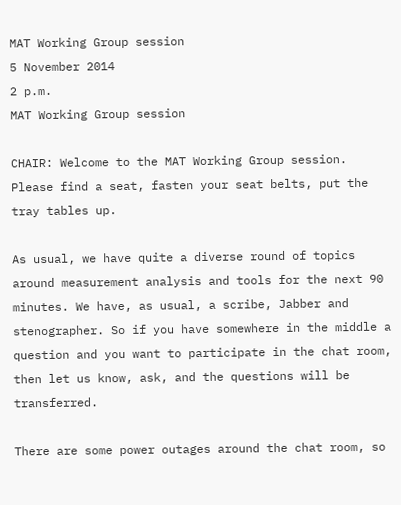MAT Working Group session
5 November 2014
2 p.m.
MAT Working Group session

CHAIR: Welcome to the MAT Working Group session. Please find a seat, fasten your seat belts, put the tray tables up.

As usual, we have quite a diverse round of topics around measurement analysis and tools for the next 90 minutes. We have, as usual, a scribe, Jabber and stenographer. So if you have somewhere in the middle a question and you want to participate in the chat room, then let us know, ask, and the questions will be transferred.

There are some power outages around the chat room, so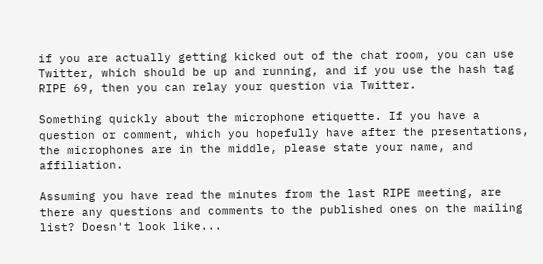if you are actually getting kicked out of the chat room, you can use Twitter, which should be up and running, and if you use the hash tag RIPE 69, then you can relay your question via Twitter.

Something quickly about the microphone etiquette. If you have a question or comment, which you hopefully have after the presentations, the microphones are in the middle, please state your name, and affiliation.

Assuming you have read the minutes from the last RIPE meeting, are there any questions and comments to the published ones on the mailing list? Doesn't look like...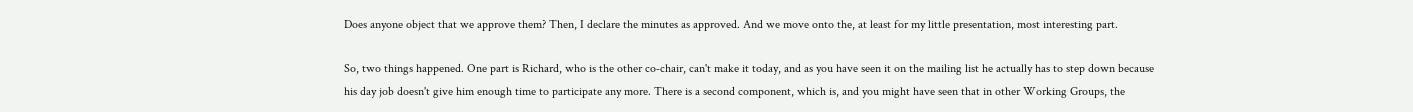Does anyone object that we approve them? Then, I declare the minutes as approved. And we move onto the, at least for my little presentation, most interesting part.

So, two things happened. One part is Richard, who is the other co‑chair, can't make it today, and as you have seen it on the mailing list he actually has to step down because his day job doesn't give him enough time to participate any more. There is a second component, which is, and you might have seen that in other Working Groups, the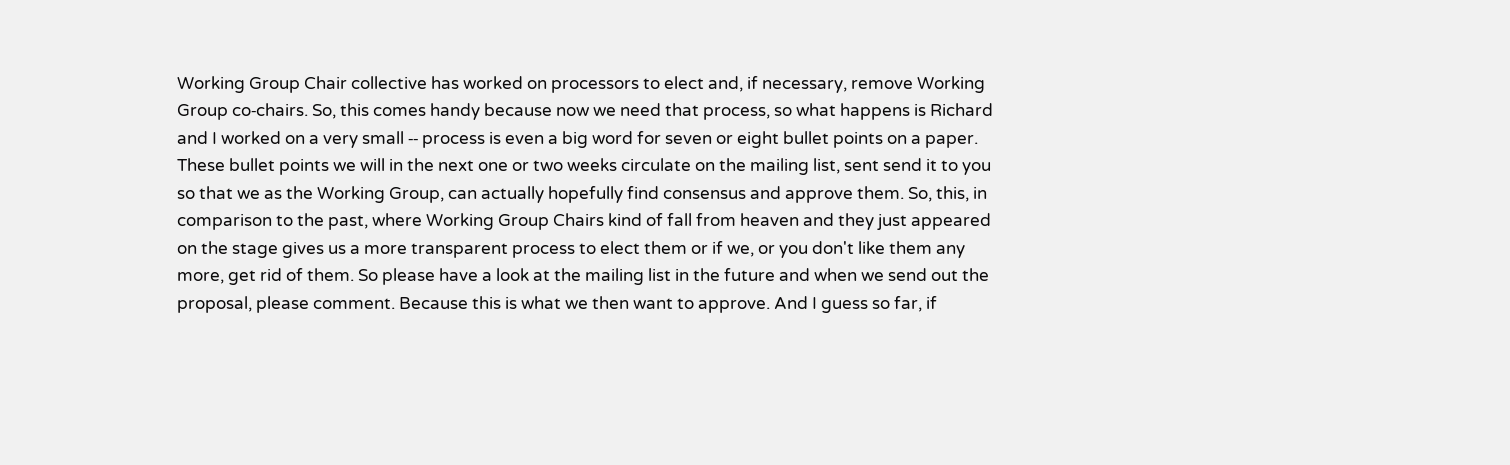Working Group Chair collective has worked on processors to elect and, if necessary, remove Working Group co‑chairs. So, this comes handy because now we need that process, so what happens is Richard and I worked on a very small ‑‑ process is even a big word for seven or eight bullet points on a paper. These bullet points we will in the next one or two weeks circulate on the mailing list, sent send it to you so that we as the Working Group, can actually hopefully find consensus and approve them. So, this, in comparison to the past, where Working Group Chairs kind of fall from heaven and they just appeared on the stage gives us a more transparent process to elect them or if we, or you don't like them any more, get rid of them. So please have a look at the mailing list in the future and when we send out the proposal, please comment. Because this is what we then want to approve. And I guess so far, if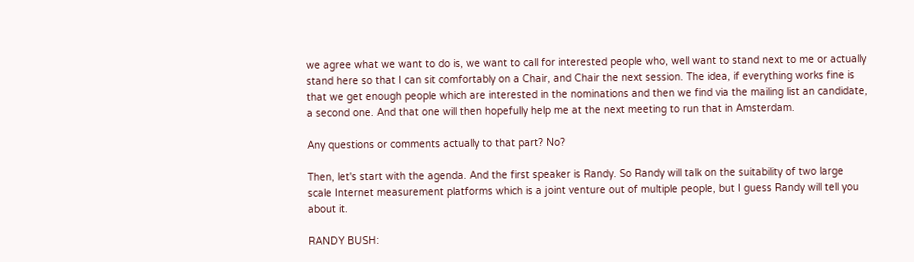we agree what we want to do is, we want to call for interested people who, well want to stand next to me or actually stand here so that I can sit comfortably on a Chair, and Chair the next session. The idea, if everything works fine is that we get enough people which are interested in the nominations and then we find via the mailing list an candidate, a second one. And that one will then hopefully help me at the next meeting to run that in Amsterdam.

Any questions or comments actually to that part? No?

Then, let's start with the agenda. And the first speaker is Randy. So Randy will talk on the suitability of two large scale Internet measurement platforms which is a joint venture out of multiple people, but I guess Randy will tell you about it.

RANDY BUSH: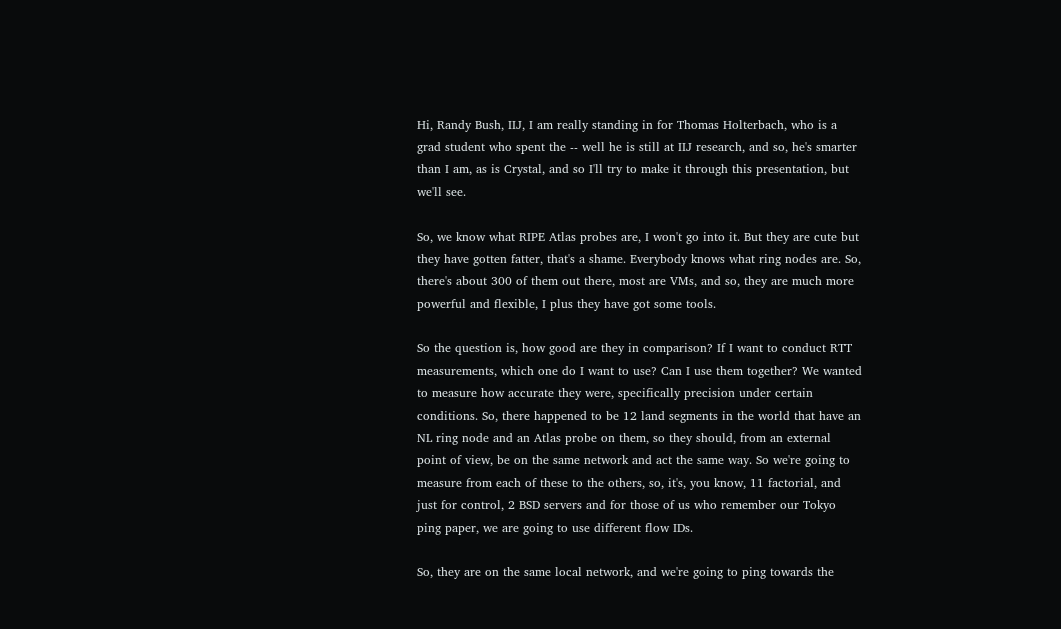Hi, Randy Bush, IIJ, I am really standing in for Thomas Holterbach, who is a grad student who spent the ‑‑ well he is still at IIJ research, and so, he's smarter than I am, as is Crystal, and so I'll try to make it through this presentation, but we'll see.

So, we know what RIPE Atlas probes are, I won't go into it. But they are cute but they have gotten fatter, that's a shame. Everybody knows what ring nodes are. So, there's about 300 of them out there, most are VMs, and so, they are much more powerful and flexible, I plus they have got some tools.

So the question is, how good are they in comparison? If I want to conduct RTT measurements, which one do I want to use? Can I use them together? We wanted to measure how accurate they were, specifically precision under certain conditions. So, there happened to be 12 land segments in the world that have an NL ring node and an Atlas probe on them, so they should, from an external point of view, be on the same network and act the same way. So we're going to measure from each of these to the others, so, it's, you know, 11 factorial, and just for control, 2 BSD servers and for those of us who remember our Tokyo ping paper, we are going to use different flow IDs.

So, they are on the same local network, and we're going to ping towards the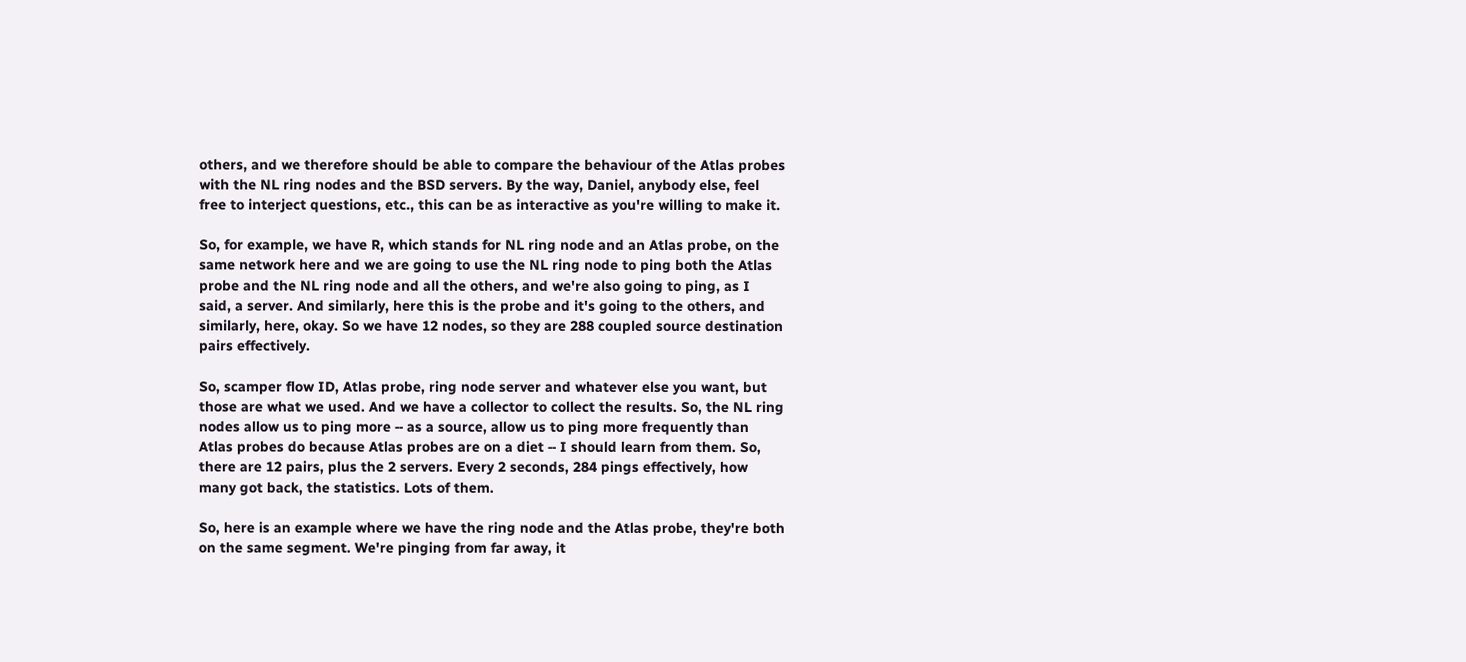others, and we therefore should be able to compare the behaviour of the Atlas probes with the NL ring nodes and the BSD servers. By the way, Daniel, anybody else, feel free to interject questions, etc., this can be as interactive as you're willing to make it.

So, for example, we have R, which stands for NL ring node and an Atlas probe, on the same network here and we are going to use the NL ring node to ping both the Atlas probe and the NL ring node and all the others, and we're also going to ping, as I said, a server. And similarly, here this is the probe and it's going to the others, and similarly, here, okay. So we have 12 nodes, so they are 288 coupled source destination pairs effectively.

So, scamper flow ID, Atlas probe, ring node server and whatever else you want, but those are what we used. And we have a collector to collect the results. So, the NL ring nodes allow us to ping more ‑‑ as a source, allow us to ping more frequently than Atlas probes do because Atlas probes are on a diet ‑‑ I should learn from them. So, there are 12 pairs, plus the 2 servers. Every 2 seconds, 284 pings effectively, how many got back, the statistics. Lots of them.

So, here is an example where we have the ring node and the Atlas probe, they're both on the same segment. We're pinging from far away, it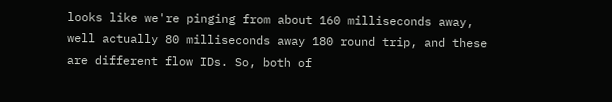looks like we're pinging from about 160 milliseconds away, well actually 80 milliseconds away 180 round trip, and these are different flow IDs. So, both of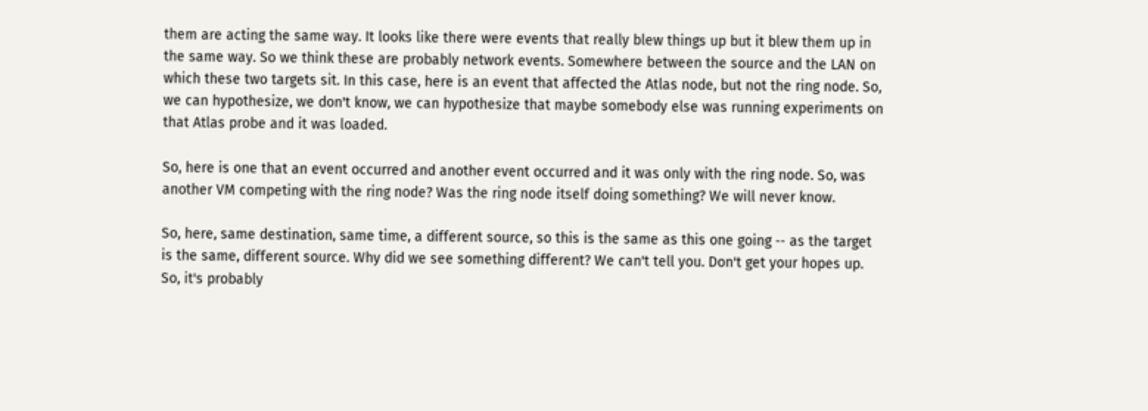them are acting the same way. It looks like there were events that really blew things up but it blew them up in the same way. So we think these are probably network events. Somewhere between the source and the LAN on which these two targets sit. In this case, here is an event that affected the Atlas node, but not the ring node. So, we can hypothesize, we don't know, we can hypothesize that maybe somebody else was running experiments on that Atlas probe and it was loaded.

So, here is one that an event occurred and another event occurred and it was only with the ring node. So, was another VM competing with the ring node? Was the ring node itself doing something? We will never know.

So, here, same destination, same time, a different source, so this is the same as this one going ‑‑ as the target is the same, different source. Why did we see something different? We can't tell you. Don't get your hopes up. So, it's probably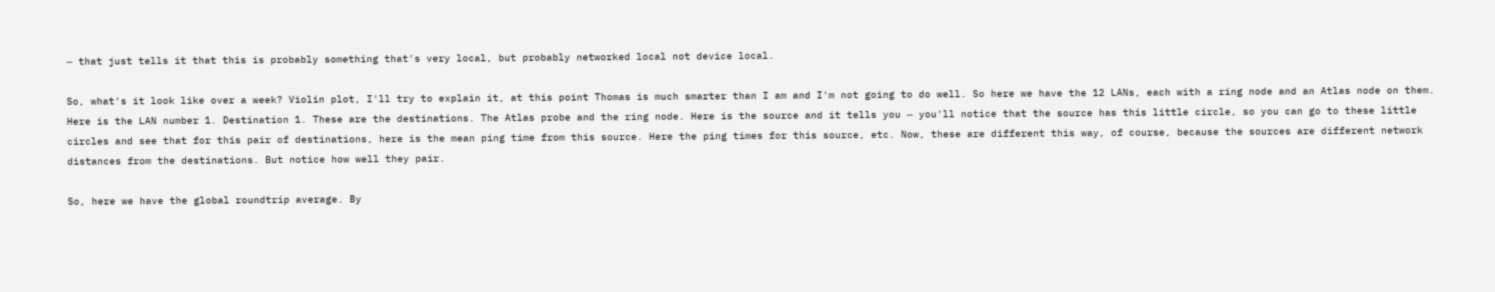‑‑ that just tells it that this is probably something that's very local, but probably networked local not device local.

So, what's it look like over a week? Violin plot, I'll try to explain it, at this point Thomas is much smarter than I am and I'm not going to do well. So here we have the 12 LANs, each with a ring node and an Atlas node on them. Here is the LAN number 1. Destination 1. These are the destinations. The Atlas probe and the ring node. Here is the source and it tells you ‑‑ you'll notice that the source has this little circle, so you can go to these little circles and see that for this pair of destinations, here is the mean ping time from this source. Here the ping times for this source, etc. Now, these are different this way, of course, because the sources are different network distances from the destinations. But notice how well they pair.

So, here we have the global roundtrip average. By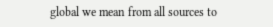global we mean from all sources to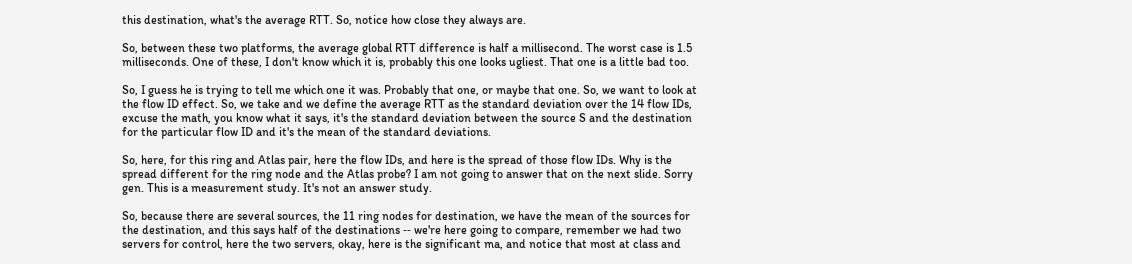this destination, what's the average RTT. So, notice how close they always are.

So, between these two platforms, the average global RTT difference is half a millisecond. The worst case is 1.5 milliseconds. One of these, I don't know which it is, probably this one looks ugliest. That one is a little bad too.

So, I guess he is trying to tell me which one it was. Probably that one, or maybe that one. So, we want to look at the flow ID effect. So, we take and we define the average RTT as the standard deviation over the 14 flow IDs, excuse the math, you know what it says, it's the standard deviation between the source S and the destination for the particular flow ID and it's the mean of the standard deviations.

So, here, for this ring and Atlas pair, here the flow IDs, and here is the spread of those flow IDs. Why is the spread different for the ring node and the Atlas probe? I am not going to answer that on the next slide. Sorry gen. This is a measurement study. It's not an answer study.

So, because there are several sources, the 11 ring nodes for destination, we have the mean of the sources for the destination, and this says half of the destinations ‑‑ we're here going to compare, remember we had two servers for control, here the two servers, okay, here is the significant ma, and notice that most at class and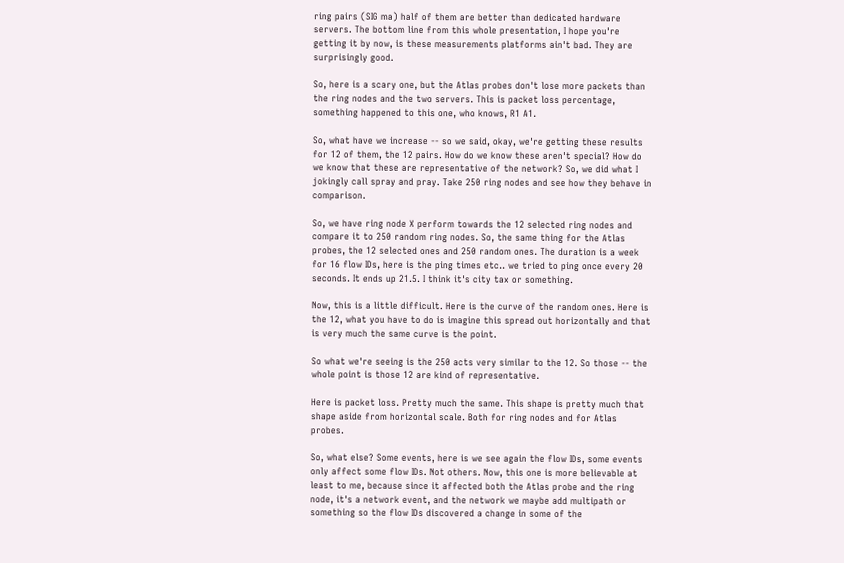ring pairs (SIG ma) half of them are better than dedicated hardware servers. The bottom line from this whole presentation, I hope you're getting it by now, is these measurements platforms ain't bad. They are surprisingly good.

So, here is a scary one, but the Atlas probes don't lose more packets than the ring nodes and the two servers. This is packet loss percentage, something happened to this one, who knows, R1 A1.

So, what have we increase ‑‑ so we said, okay, we're getting these results for 12 of them, the 12 pairs. How do we know these aren't special? How do we know that these are representative of the network? So, we did what I jokingly call spray and pray. Take 250 ring nodes and see how they behave in comparison.

So, we have ring node X perform towards the 12 selected ring nodes and compare it to 250 random ring nodes. So, the same thing for the Atlas probes, the 12 selected ones and 250 random ones. The duration is a week for 16 flow IDs, here is the ping times etc.. we tried to ping once every 20 seconds. It ends up 21.5. I think it's city tax or something.

Now, this is a little difficult. Here is the curve of the random ones. Here is the 12, what you have to do is imagine this spread out horizontally and that is very much the same curve is the point.

So what we're seeing is the 250 acts very similar to the 12. So those ‑‑ the whole point is those 12 are kind of representative.

Here is packet loss. Pretty much the same. This shape is pretty much that shape aside from horizontal scale. Both for ring nodes and for Atlas probes.

So, what else? Some events, here is we see again the flow IDs, some events only affect some flow IDs. Not others. Now, this one is more believable at least to me, because since it affected both the Atlas probe and the ring node, it's a network event, and the network we maybe add multipath or something so the flow IDs discovered a change in some of the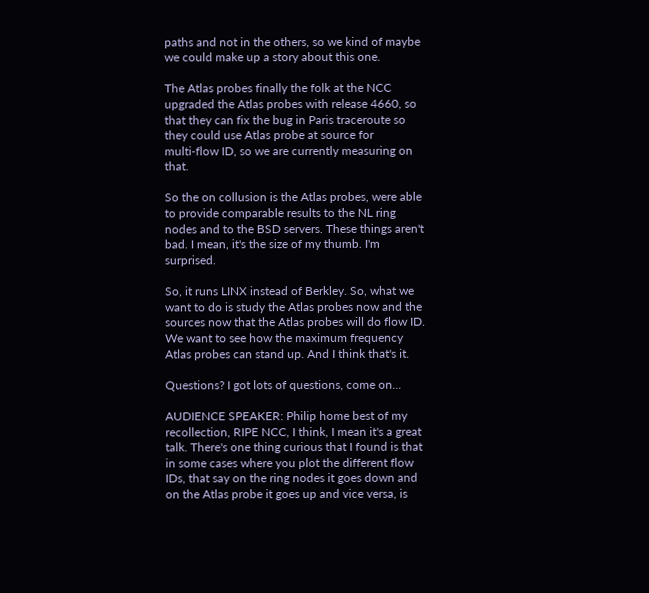paths and not in the others, so we kind of maybe we could make up a story about this one.

The Atlas probes finally the folk at the NCC upgraded the Atlas probes with release 4660, so that they can fix the bug in Paris traceroute so they could use Atlas probe at source for multi‑flow ID, so we are currently measuring on that.

So the on collusion is the Atlas probes, were able to provide comparable results to the NL ring nodes and to the BSD servers. These things aren't bad. I mean, it's the size of my thumb. I'm surprised.

So, it runs LINX instead of Berkley. So, what we want to do is study the Atlas probes now and the sources now that the Atlas probes will do flow ID. We want to see how the maximum frequency Atlas probes can stand up. And I think that's it.

Questions? I got lots of questions, come on...

AUDIENCE SPEAKER: Philip home best of my recollection, RIPE NCC, I think, I mean it's a great talk. There's one thing curious that I found is that in some cases where you plot the different flow IDs, that say on the ring nodes it goes down and on the Atlas probe it goes up and vice versa, is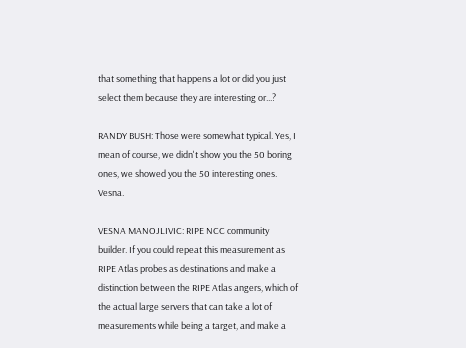that something that happens a lot or did you just select them because they are interesting or...?

RANDY BUSH: Those were somewhat typical. Yes, I mean of course, we didn't show you the 50 boring ones, we showed you the 50 interesting ones. Vesna.

VESNA MANOJLIVIC: RIPE NCC community builder. If you could repeat this measurement as RIPE Atlas probes as destinations and make a distinction between the RIPE Atlas angers, which of the actual large servers that can take a lot of measurements while being a target, and make a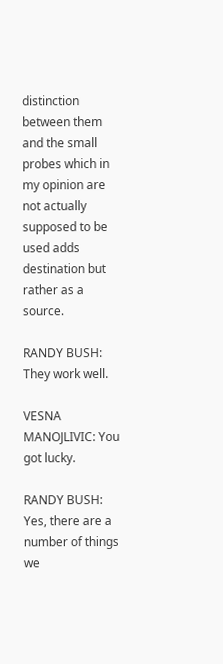distinction between them and the small probes which in my opinion are not actually supposed to be used adds destination but rather as a source.

RANDY BUSH: They work well.

VESNA MANOJLIVIC: You got lucky.

RANDY BUSH: Yes, there are a number of things we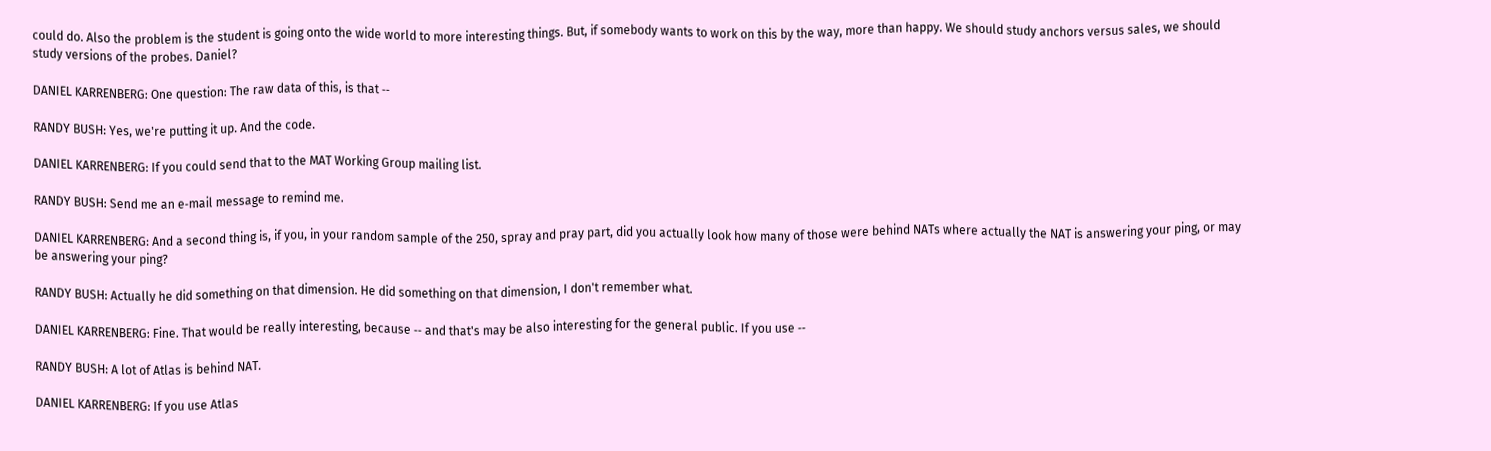could do. Also the problem is the student is going onto the wide world to more interesting things. But, if somebody wants to work on this by the way, more than happy. We should study anchors versus sales, we should study versions of the probes. Daniel?

DANIEL KARRENBERG: One question: The raw data of this, is that ‑‑

RANDY BUSH: Yes, we're putting it up. And the code.

DANIEL KARRENBERG: If you could send that to the MAT Working Group mailing list.

RANDY BUSH: Send me an e‑mail message to remind me.

DANIEL KARRENBERG: And a second thing is, if you, in your random sample of the 250, spray and pray part, did you actually look how many of those were behind NATs where actually the NAT is answering your ping, or may be answering your ping?

RANDY BUSH: Actually he did something on that dimension. He did something on that dimension, I don't remember what.

DANIEL KARRENBERG: Fine. That would be really interesting, because ‑‑ and that's may be also interesting for the general public. If you use ‑‑

RANDY BUSH: A lot of Atlas is behind NAT.

DANIEL KARRENBERG: If you use Atlas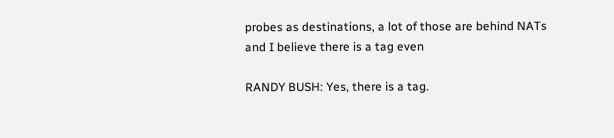probes as destinations, a lot of those are behind NATs and I believe there is a tag even

RANDY BUSH: Yes, there is a tag.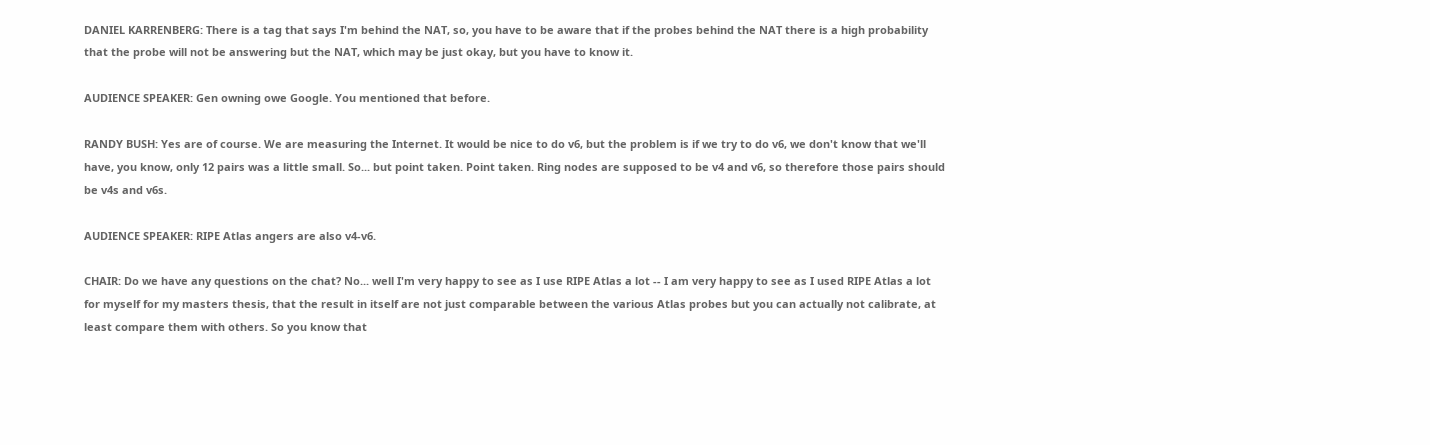DANIEL KARRENBERG: There is a tag that says I'm behind the NAT, so, you have to be aware that if the probes behind the NAT there is a high probability that the probe will not be answering but the NAT, which may be just okay, but you have to know it.

AUDIENCE SPEAKER: Gen owning owe Google. You mentioned that before.

RANDY BUSH: Yes are of course. We are measuring the Internet. It would be nice to do v6, but the problem is if we try to do v6, we don't know that we'll have, you know, only 12 pairs was a little small. So... but point taken. Point taken. Ring nodes are supposed to be v4 and v6, so therefore those pairs should be v4s and v6s.

AUDIENCE SPEAKER: RIPE Atlas angers are also v4‑v6.

CHAIR: Do we have any questions on the chat? No... well I'm very happy to see as I use RIPE Atlas a lot ‑‑ I am very happy to see as I used RIPE Atlas a lot for myself for my masters thesis, that the result in itself are not just comparable between the various Atlas probes but you can actually not calibrate, at least compare them with others. So you know that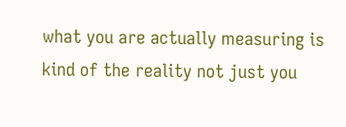what you are actually measuring is kind of the reality not just you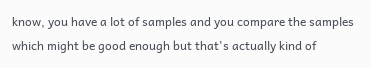know, you have a lot of samples and you compare the samples which might be good enough but that's actually kind of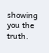showing you the truth.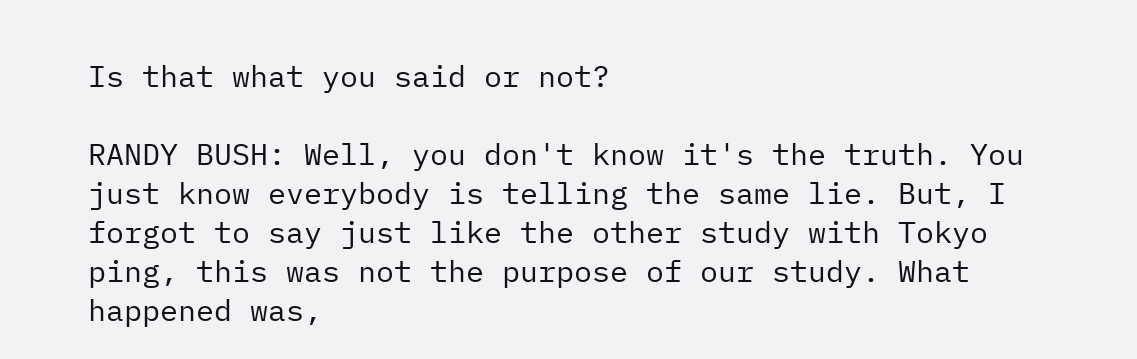Is that what you said or not?

RANDY BUSH: Well, you don't know it's the truth. You just know everybody is telling the same lie. But, I forgot to say just like the other study with Tokyo ping, this was not the purpose of our study. What happened was,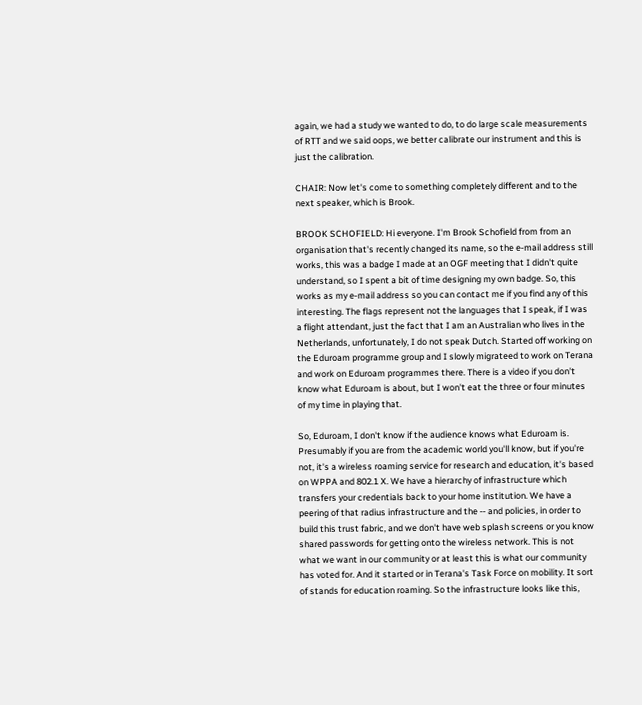again, we had a study we wanted to do, to do large scale measurements of RTT and we said oops, we better calibrate our instrument and this is just the calibration.

CHAIR: Now let's come to something completely different and to the next speaker, which is Brook.

BROOK SCHOFIELD: Hi everyone. I'm Brook Schofield from from an organisation that's recently changed its name, so the e‑mail address still works, this was a badge I made at an OGF meeting that I didn't quite understand, so I spent a bit of time designing my own badge. So, this works as my e‑mail address so you can contact me if you find any of this interesting. The flags represent not the languages that I speak, if I was a flight attendant, just the fact that I am an Australian who lives in the Netherlands, unfortunately, I do not speak Dutch. Started off working on the Eduroam programme group and I slowly migrateed to work on Terana and work on Eduroam programmes there. There is a video if you don't know what Eduroam is about, but I won't eat the three or four minutes of my time in playing that.

So, Eduroam, I don't know if the audience knows what Eduroam is. Presumably if you are from the academic world you'll know, but if you're not, it's a wireless roaming service for research and education, it's based on WPPA and 802.1 X. We have a hierarchy of infrastructure which transfers your credentials back to your home institution. We have a peering of that radius infrastructure and the ‑‑ and policies, in order to build this trust fabric, and we don't have web splash screens or you know shared passwords for getting onto the wireless network. This is not what we want in our community or at least this is what our community has voted for. And it started or in Terana's Task Force on mobility. It sort of stands for education roaming. So the infrastructure looks like this,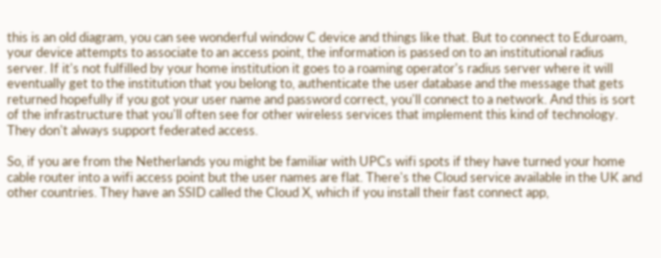this is an old diagram, you can see wonderful window C device and things like that. But to connect to Eduroam, your device attempts to associate to an access point, the information is passed on to an institutional radius server. If it's not fulfilled by your home institution it goes to a roaming operator's radius server where it will eventually get to the institution that you belong to, authenticate the user database and the message that gets returned hopefully if you got your user name and password correct, you'll connect to a network. And this is sort of the infrastructure that you'll often see for other wireless services that implement this kind of technology. They don't always support federated access.

So, if you are from the Netherlands you might be familiar with UPCs wifi spots if they have turned your home cable router into a wifi access point but the user names are flat. There's the Cloud service available in the UK and other countries. They have an SSID called the Cloud X, which if you install their fast connect app,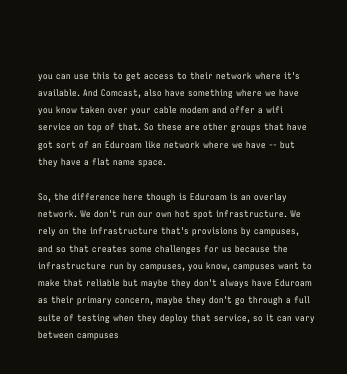you can use this to get access to their network where it's available. And Comcast, also have something where we have you know taken over your cable modem and offer a wifi service on top of that. So these are other groups that have got sort of an Eduroam like network where we have ‑‑ but they have a flat name space.

So, the difference here though is Eduroam is an overlay network. We don't run our own hot spot infrastructure. We rely on the infrastructure that's provisions by campuses, and so that creates some challenges for us because the infrastructure run by campuses, you know, campuses want to make that reliable but maybe they don't always have Eduroam as their primary concern, maybe they don't go through a full suite of testing when they deploy that service, so it can vary between campuses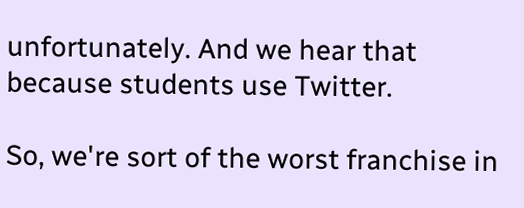unfortunately. And we hear that because students use Twitter.

So, we're sort of the worst franchise in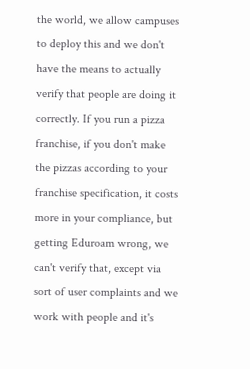the world, we allow campuses to deploy this and we don't have the means to actually verify that people are doing it correctly. If you run a pizza franchise, if you don't make the pizzas according to your franchise specification, it costs more in your compliance, but getting Eduroam wrong, we can't verify that, except via sort of user complaints and we work with people and it's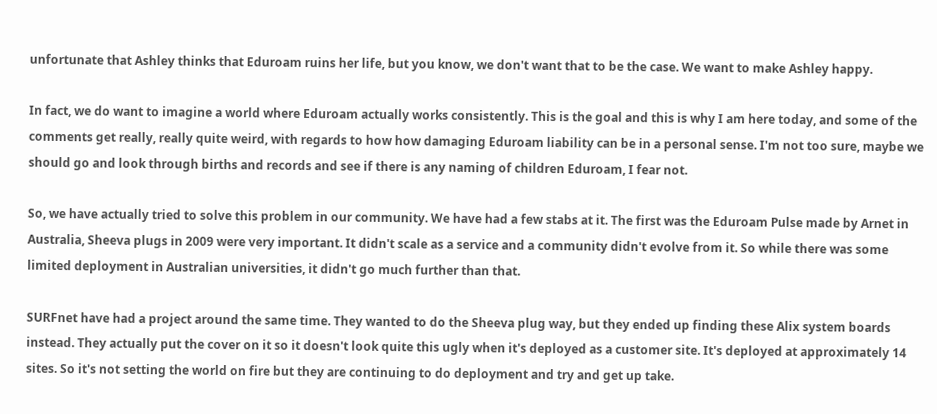unfortunate that Ashley thinks that Eduroam ruins her life, but you know, we don't want that to be the case. We want to make Ashley happy.

In fact, we do want to imagine a world where Eduroam actually works consistently. This is the goal and this is why I am here today, and some of the comments get really, really quite weird, with regards to how how damaging Eduroam liability can be in a personal sense. I'm not too sure, maybe we should go and look through births and records and see if there is any naming of children Eduroam, I fear not.

So, we have actually tried to solve this problem in our community. We have had a few stabs at it. The first was the Eduroam Pulse made by Arnet in Australia, Sheeva plugs in 2009 were very important. It didn't scale as a service and a community didn't evolve from it. So while there was some limited deployment in Australian universities, it didn't go much further than that.

SURFnet have had a project around the same time. They wanted to do the Sheeva plug way, but they ended up finding these Alix system boards instead. They actually put the cover on it so it doesn't look quite this ugly when it's deployed as a customer site. It's deployed at approximately 14 sites. So it's not setting the world on fire but they are continuing to do deployment and try and get up take.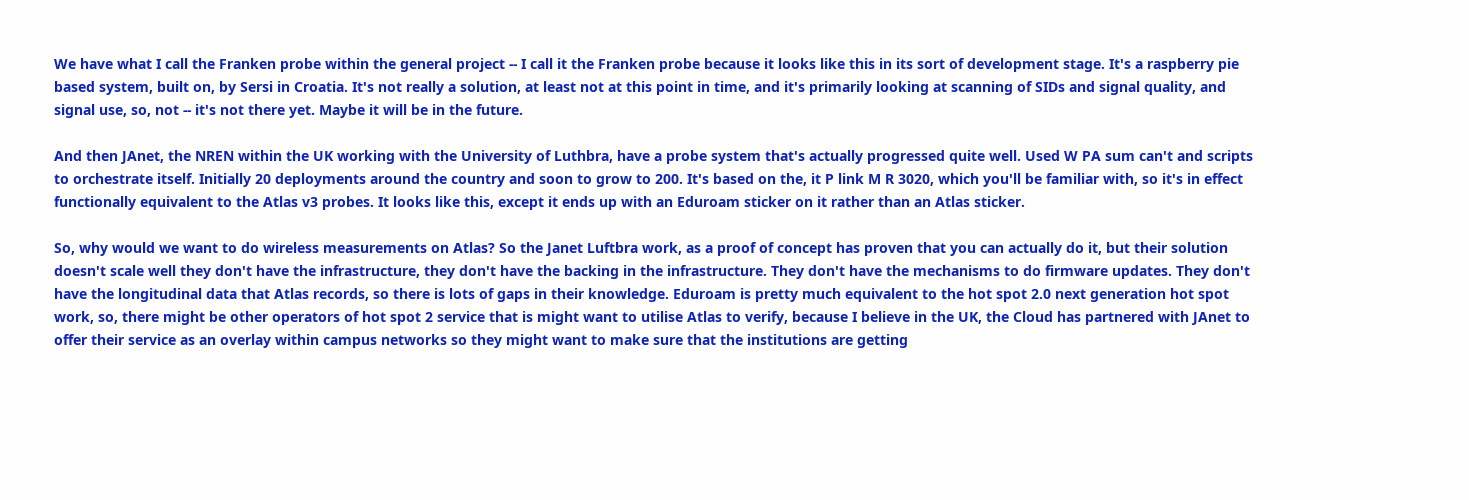We have what I call the Franken probe within the general project ‑‑ I call it the Franken probe because it looks like this in its sort of development stage. It's a raspberry pie based system, built on, by Sersi in Croatia. It's not really a solution, at least not at this point in time, and it's primarily looking at scanning of SIDs and signal quality, and signal use, so, not ‑‑ it's not there yet. Maybe it will be in the future.

And then JAnet, the NREN within the UK working with the University of Luthbra, have a probe system that's actually progressed quite well. Used W PA sum can't and scripts to orchestrate itself. Initially 20 deployments around the country and soon to grow to 200. It's based on the, it P link M R 3020, which you'll be familiar with, so it's in effect functionally equivalent to the Atlas v3 probes. It looks like this, except it ends up with an Eduroam sticker on it rather than an Atlas sticker.

So, why would we want to do wireless measurements on Atlas? So the Janet Luftbra work, as a proof of concept has proven that you can actually do it, but their solution doesn't scale well they don't have the infrastructure, they don't have the backing in the infrastructure. They don't have the mechanisms to do firmware updates. They don't have the longitudinal data that Atlas records, so there is lots of gaps in their knowledge. Eduroam is pretty much equivalent to the hot spot 2.0 next generation hot spot work, so, there might be other operators of hot spot 2 service that is might want to utilise Atlas to verify, because I believe in the UK, the Cloud has partnered with JAnet to offer their service as an overlay within campus networks so they might want to make sure that the institutions are getting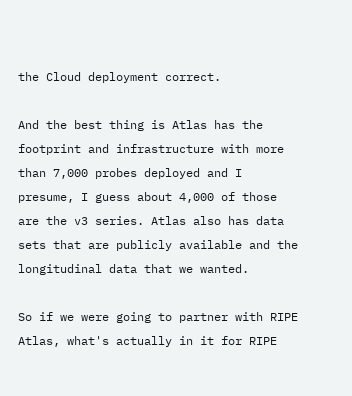the Cloud deployment correct.

And the best thing is Atlas has the footprint and infrastructure with more than 7,000 probes deployed and I presume, I guess about 4,000 of those are the v3 series. Atlas also has data sets that are publicly available and the longitudinal data that we wanted.

So if we were going to partner with RIPE Atlas, what's actually in it for RIPE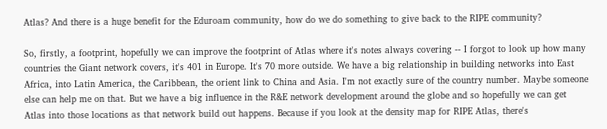Atlas? And there is a huge benefit for the Eduroam community, how do we do something to give back to the RIPE community?

So, firstly, a footprint, hopefully we can improve the footprint of Atlas where it's notes always covering ‑‑ I forgot to look up how many countries the Giant network covers, it's 401 in Europe. It's 70 more outside. We have a big relationship in building networks into East Africa, into Latin America, the Caribbean, the orient link to China and Asia. I'm not exactly sure of the country number. Maybe someone else can help me on that. But we have a big influence in the R&E network development around the globe and so hopefully we can get Atlas into those locations as that network build out happens. Because if you look at the density map for RIPE Atlas, there's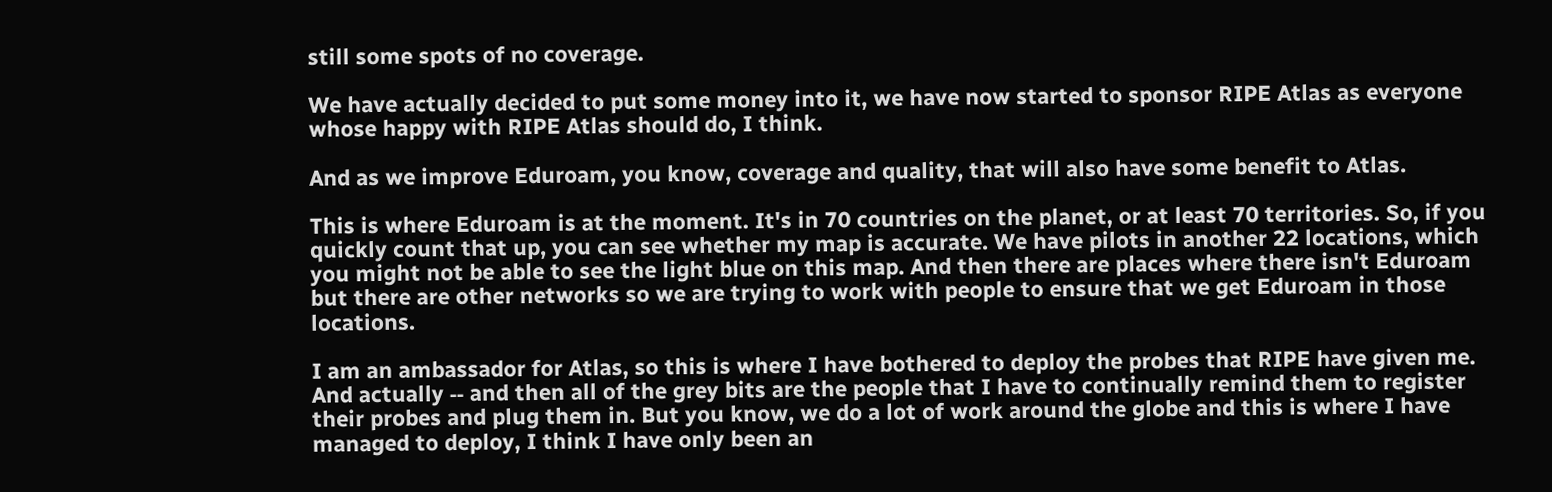still some spots of no coverage.

We have actually decided to put some money into it, we have now started to sponsor RIPE Atlas as everyone whose happy with RIPE Atlas should do, I think.

And as we improve Eduroam, you know, coverage and quality, that will also have some benefit to Atlas.

This is where Eduroam is at the moment. It's in 70 countries on the planet, or at least 70 territories. So, if you quickly count that up, you can see whether my map is accurate. We have pilots in another 22 locations, which you might not be able to see the light blue on this map. And then there are places where there isn't Eduroam but there are other networks so we are trying to work with people to ensure that we get Eduroam in those locations.

I am an ambassador for Atlas, so this is where I have bothered to deploy the probes that RIPE have given me. And actually ‑‑ and then all of the grey bits are the people that I have to continually remind them to register their probes and plug them in. But you know, we do a lot of work around the globe and this is where I have managed to deploy, I think I have only been an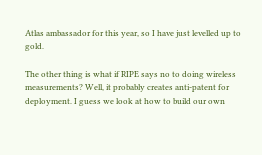Atlas ambassador for this year, so I have just levelled up to gold.

The other thing is what if RIPE says no to doing wireless measurements? Well, it probably creates anti‑patent for deployment. I guess we look at how to build our own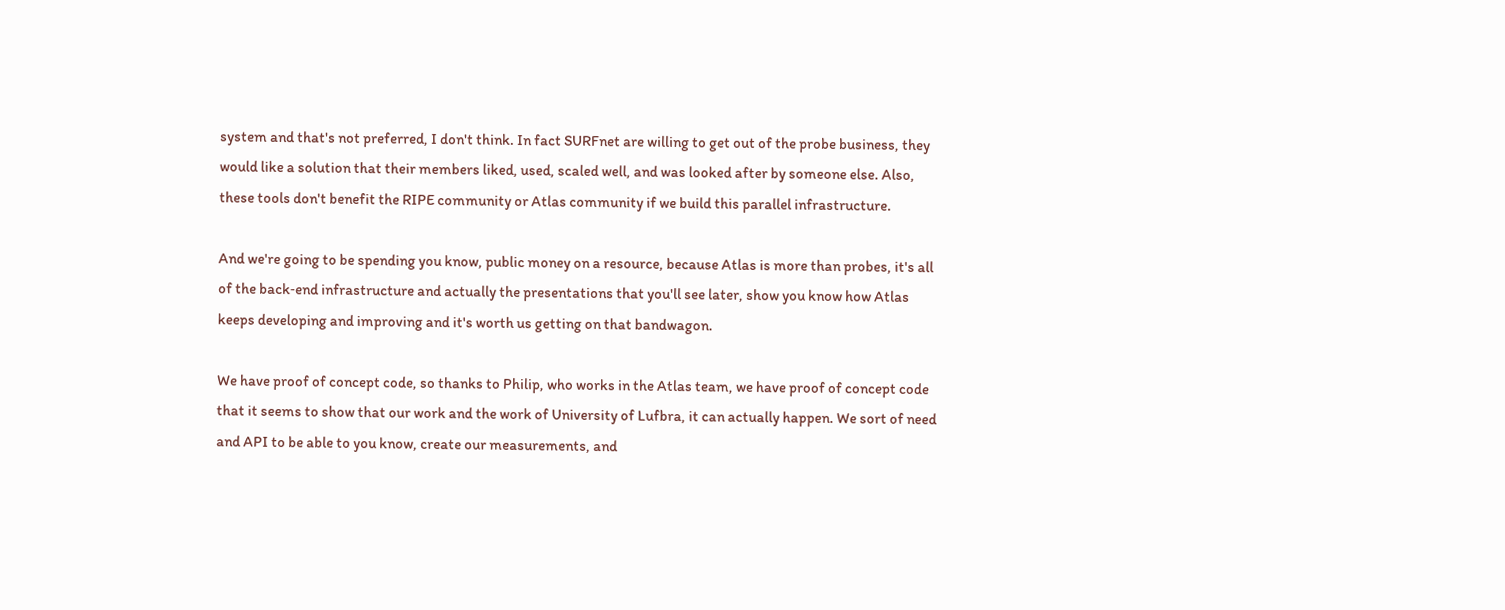system and that's not preferred, I don't think. In fact SURFnet are willing to get out of the probe business, they would like a solution that their members liked, used, scaled well, and was looked after by someone else. Also, these tools don't benefit the RIPE community or Atlas community if we build this parallel infrastructure.

And we're going to be spending you know, public money on a resource, because Atlas is more than probes, it's all of the back‑end infrastructure and actually the presentations that you'll see later, show you know how Atlas keeps developing and improving and it's worth us getting on that bandwagon.

We have proof of concept code, so thanks to Philip, who works in the Atlas team, we have proof of concept code that it seems to show that our work and the work of University of Lufbra, it can actually happen. We sort of need and API to be able to you know, create our measurements, and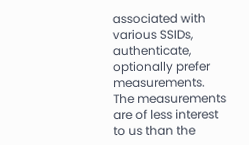associated with various SSIDs, authenticate, optionally prefer measurements. The measurements are of less interest to us than the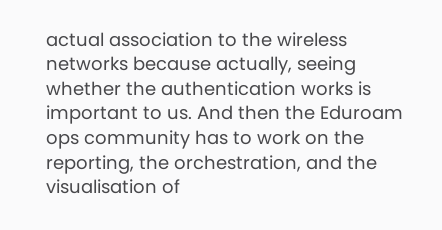actual association to the wireless networks because actually, seeing whether the authentication works is important to us. And then the Eduroam ops community has to work on the reporting, the orchestration, and the visualisation of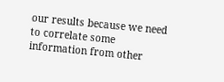our results because we need to correlate some information from other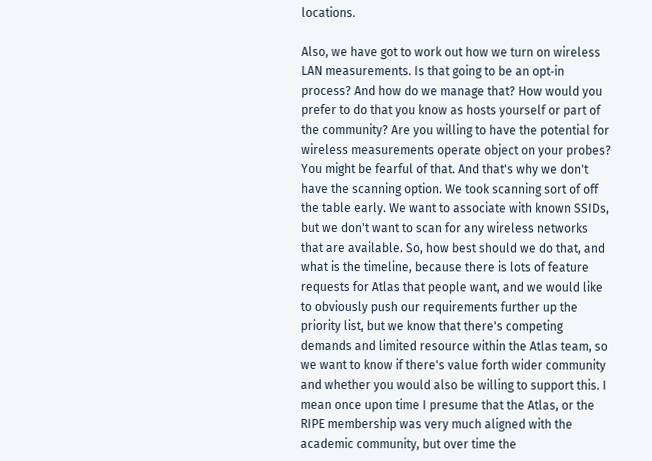locations.

Also, we have got to work out how we turn on wireless LAN measurements. Is that going to be an opt‑in process? And how do we manage that? How would you prefer to do that you know as hosts yourself or part of the community? Are you willing to have the potential for wireless measurements operate object on your probes? You might be fearful of that. And that's why we don't have the scanning option. We took scanning sort of off the table early. We want to associate with known SSIDs, but we don't want to scan for any wireless networks that are available. So, how best should we do that, and what is the timeline, because there is lots of feature requests for Atlas that people want, and we would like to obviously push our requirements further up the priority list, but we know that there's competing demands and limited resource within the Atlas team, so we want to know if there's value forth wider community and whether you would also be willing to support this. I mean once upon time I presume that the Atlas, or the RIPE membership was very much aligned with the academic community, but over time the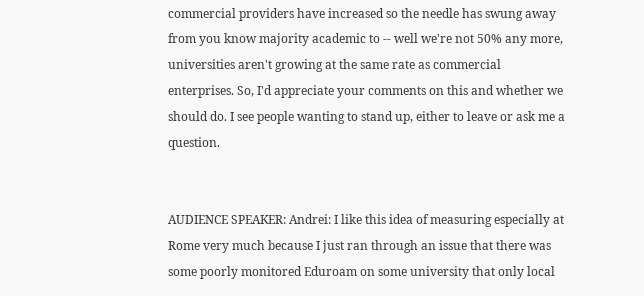commercial providers have increased so the needle has swung away from you know majority academic to ‑‑ well we're not 50% any more, universities aren't growing at the same rate as commercial enterprises. So, I'd appreciate your comments on this and whether we should do. I see people wanting to stand up, either to leave or ask me a question.


AUDIENCE SPEAKER: Andrei: I like this idea of measuring especially at Rome very much because I just ran through an issue that there was some poorly monitored Eduroam on some university that only local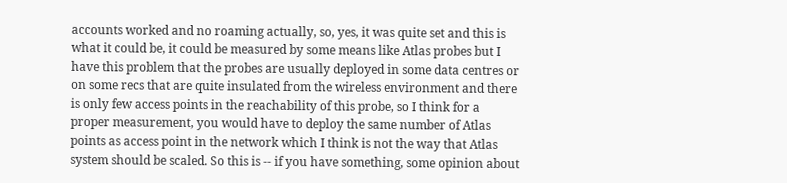accounts worked and no roaming actually, so, yes, it was quite set and this is what it could be, it could be measured by some means like Atlas probes but I have this problem that the probes are usually deployed in some data centres or on some recs that are quite insulated from the wireless environment and there is only few access points in the reachability of this probe, so I think for a proper measurement, you would have to deploy the same number of Atlas points as access point in the network which I think is not the way that Atlas system should be scaled. So this is ‑‑ if you have something, some opinion about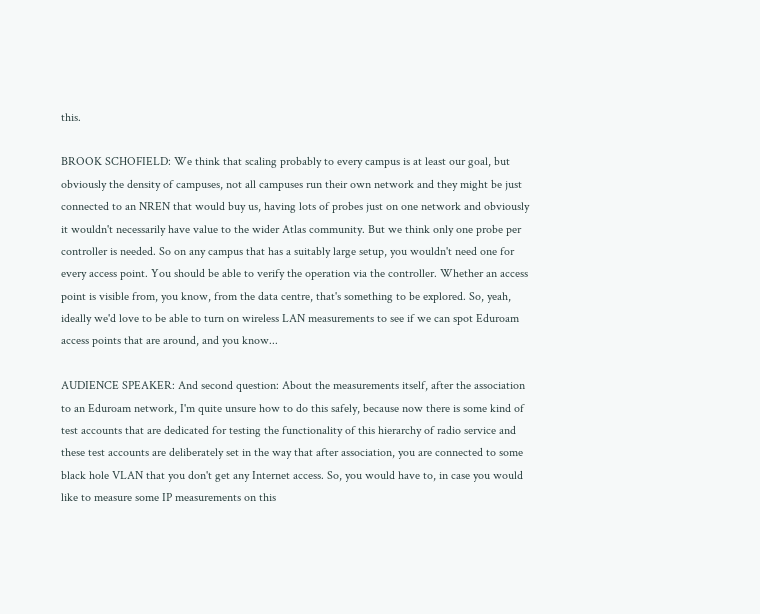this.

BROOK SCHOFIELD: We think that scaling probably to every campus is at least our goal, but obviously the density of campuses, not all campuses run their own network and they might be just connected to an NREN that would buy us, having lots of probes just on one network and obviously it wouldn't necessarily have value to the wider Atlas community. But we think only one probe per controller is needed. So on any campus that has a suitably large setup, you wouldn't need one for every access point. You should be able to verify the operation via the controller. Whether an access point is visible from, you know, from the data centre, that's something to be explored. So, yeah, ideally we'd love to be able to turn on wireless LAN measurements to see if we can spot Eduroam access points that are around, and you know...

AUDIENCE SPEAKER: And second question: About the measurements itself, after the association to an Eduroam network, I'm quite unsure how to do this safely, because now there is some kind of test accounts that are dedicated for testing the functionality of this hierarchy of radio service and these test accounts are deliberately set in the way that after association, you are connected to some black hole VLAN that you don't get any Internet access. So, you would have to, in case you would like to measure some IP measurements on this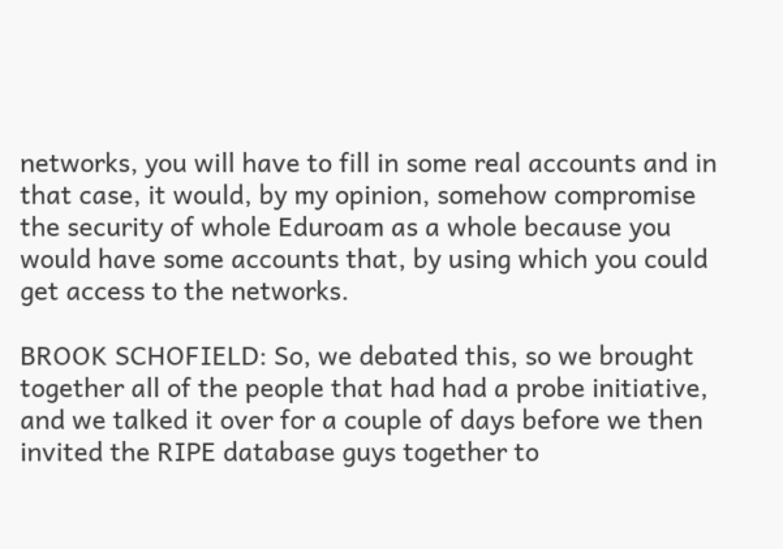networks, you will have to fill in some real accounts and in that case, it would, by my opinion, somehow compromise the security of whole Eduroam as a whole because you would have some accounts that, by using which you could get access to the networks.

BROOK SCHOFIELD: So, we debated this, so we brought together all of the people that had had a probe initiative, and we talked it over for a couple of days before we then invited the RIPE database guys together to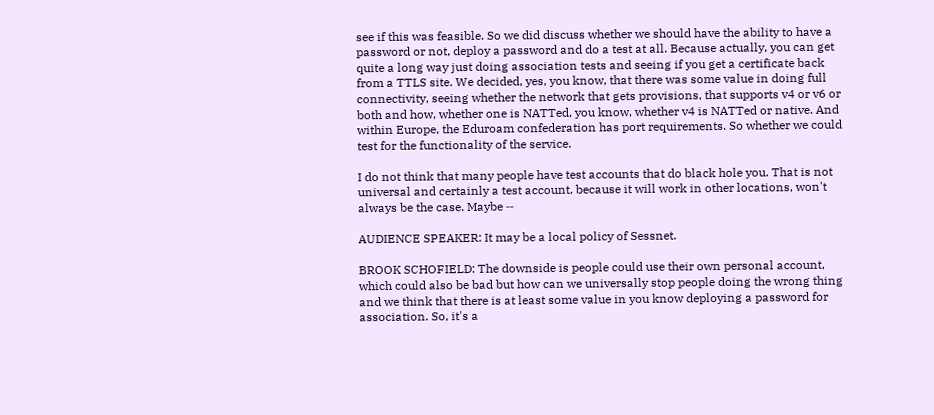see if this was feasible. So we did discuss whether we should have the ability to have a password or not, deploy a password and do a test at all. Because actually, you can get quite a long way just doing association tests and seeing if you get a certificate back from a TTLS site. We decided, yes, you know, that there was some value in doing full connectivity, seeing whether the network that gets provisions, that supports v4 or v6 or both and how, whether one is NATTed, you know, whether v4 is NATTed or native. And within Europe, the Eduroam confederation has port requirements. So whether we could test for the functionality of the service.

I do not think that many people have test accounts that do black hole you. That is not universal and certainly a test account, because it will work in other locations, won't always be the case. Maybe ‑‑

AUDIENCE SPEAKER: It may be a local policy of Sessnet.

BROOK SCHOFIELD: The downside is people could use their own personal account, which could also be bad but how can we universally stop people doing the wrong thing and we think that there is at least some value in you know deploying a password for association. So, it's a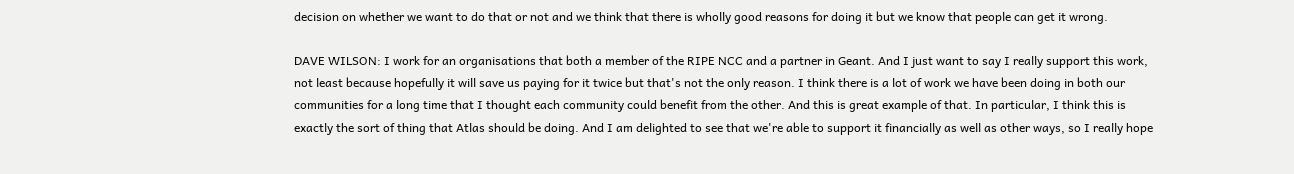decision on whether we want to do that or not and we think that there is wholly good reasons for doing it but we know that people can get it wrong.

DAVE WILSON: I work for an organisations that both a member of the RIPE NCC and a partner in Geant. And I just want to say I really support this work, not least because hopefully it will save us paying for it twice but that's not the only reason. I think there is a lot of work we have been doing in both our communities for a long time that I thought each community could benefit from the other. And this is great example of that. In particular, I think this is exactly the sort of thing that Atlas should be doing. And I am delighted to see that we're able to support it financially as well as other ways, so I really hope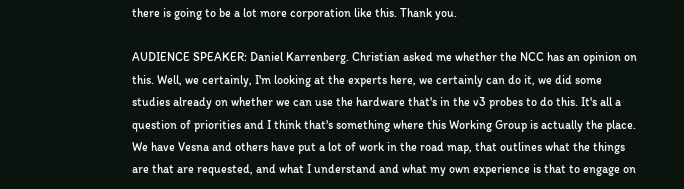there is going to be a lot more corporation like this. Thank you.

AUDIENCE SPEAKER: Daniel Karrenberg. Christian asked me whether the NCC has an opinion on this. Well, we certainly, I'm looking at the experts here, we certainly can do it, we did some studies already on whether we can use the hardware that's in the v3 probes to do this. It's all a question of priorities and I think that's something where this Working Group is actually the place. We have Vesna and others have put a lot of work in the road map, that outlines what the things are that are requested, and what I understand and what my own experience is that to engage on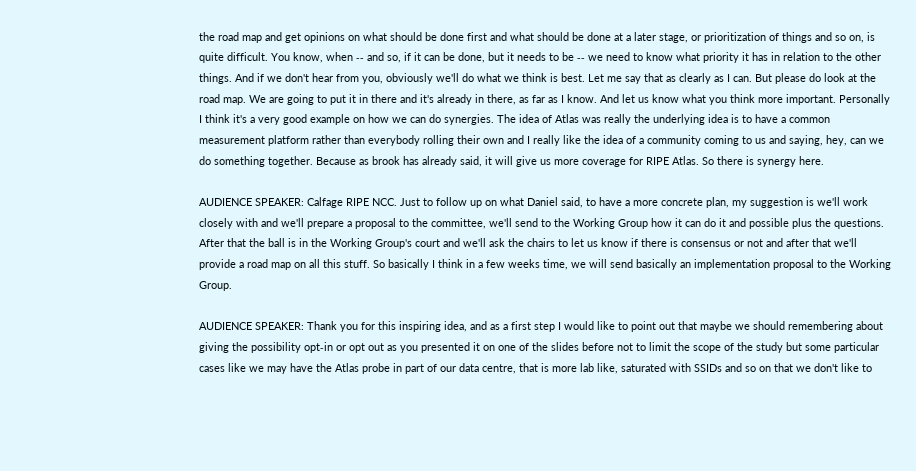the road map and get opinions on what should be done first and what should be done at a later stage, or prioritization of things and so on, is quite difficult. You know, when ‑‑ and so, if it can be done, but it needs to be ‑‑ we need to know what priority it has in relation to the other things. And if we don't hear from you, obviously we'll do what we think is best. Let me say that as clearly as I can. But please do look at the road map. We are going to put it in there and it's already in there, as far as I know. And let us know what you think more important. Personally I think it's a very good example on how we can do synergies. The idea of Atlas was really the underlying idea is to have a common measurement platform rather than everybody rolling their own and I really like the idea of a community coming to us and saying, hey, can we do something together. Because as brook has already said, it will give us more coverage for RIPE Atlas. So there is synergy here.

AUDIENCE SPEAKER: Calfage RIPE NCC. Just to follow up on what Daniel said, to have a more concrete plan, my suggestion is we'll work closely with and we'll prepare a proposal to the committee, we'll send to the Working Group how it can do it and possible plus the questions. After that the ball is in the Working Group's court and we'll ask the chairs to let us know if there is consensus or not and after that we'll provide a road map on all this stuff. So basically I think in a few weeks time, we will send basically an implementation proposal to the Working Group.

AUDIENCE SPEAKER: Thank you for this inspiring idea, and as a first step I would like to point out that maybe we should remembering about giving the possibility opt‑in or opt out as you presented it on one of the slides before not to limit the scope of the study but some particular cases like we may have the Atlas probe in part of our data centre, that is more lab like, saturated with SSIDs and so on that we don't like to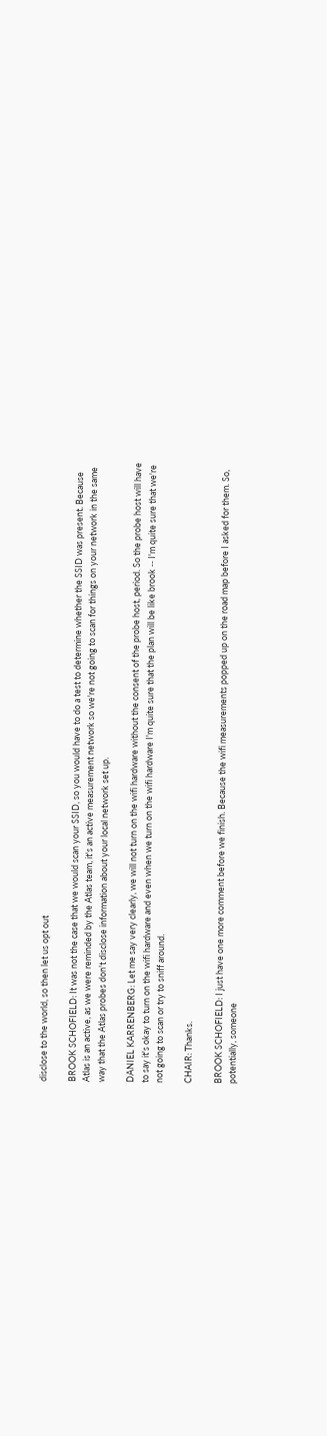disclose to the world, so then let us opt out

BROOK SCHOFIELD: It was not the case that we would scan your SSID, so you would have to do a test to determine whether the SSID was present. Because Atlas is an active, as we were reminded by the Atlas team, it's an active measurement network so we're not going to scan for things on your network in the same way that the Atlas probes don't disclose information about your local network set up.

DANIEL KARRENBERG: Let me say very clearly, we will not turn on the wifi hardware without the consent of the probe host, period. So the probe host will have to say it's okay to turn on the wifi hardware and even when we turn on the wifi hardware I'm quite sure that the plan will be like brook ‑‑ I'm quite sure that we're not going to scan or try to sniff around.

CHAIR: Thanks.

BROOK SCHOFIELD: I just have one more comment before we finish. Because the wifi measurements popped up on the road map before I asked for them. So, potentially, someone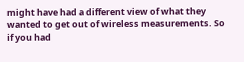might have had a different view of what they wanted to get out of wireless measurements. So if you had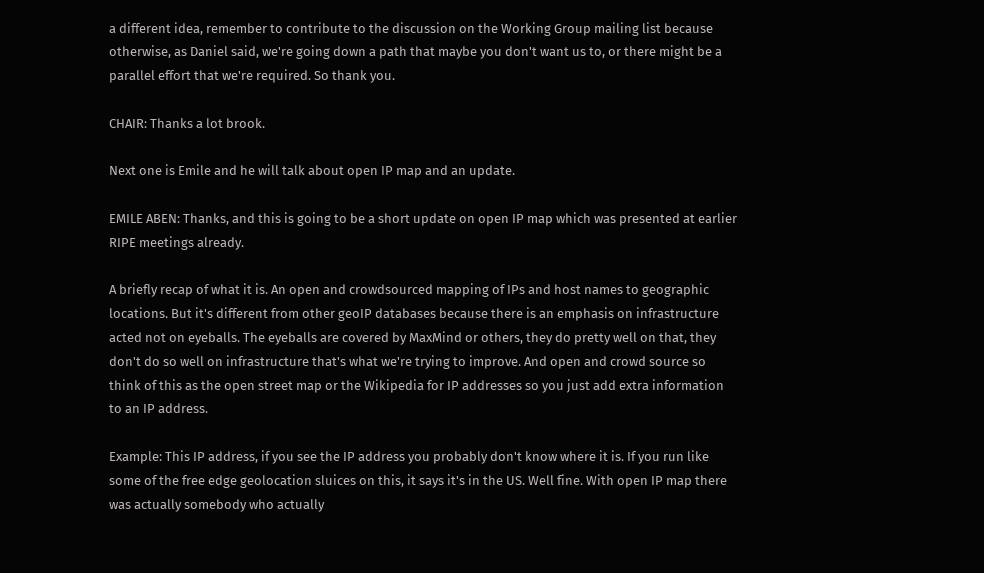a different idea, remember to contribute to the discussion on the Working Group mailing list because otherwise, as Daniel said, we're going down a path that maybe you don't want us to, or there might be a parallel effort that we're required. So thank you.

CHAIR: Thanks a lot brook.

Next one is Emile and he will talk about open IP map and an update.

EMILE ABEN: Thanks, and this is going to be a short update on open IP map which was presented at earlier RIPE meetings already.

A briefly recap of what it is. An open and crowdsourced mapping of IPs and host names to geographic locations. But it's different from other geoIP databases because there is an emphasis on infrastructure acted not on eyeballs. The eyeballs are covered by MaxMind or others, they do pretty well on that, they don't do so well on infrastructure that's what we're trying to improve. And open and crowd source so think of this as the open street map or the Wikipedia for IP addresses so you just add extra information to an IP address.

Example: This IP address, if you see the IP address you probably don't know where it is. If you run like some of the free edge geolocation sluices on this, it says it's in the US. Well fine. With open IP map there was actually somebody who actually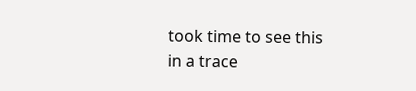took time to see this in a trace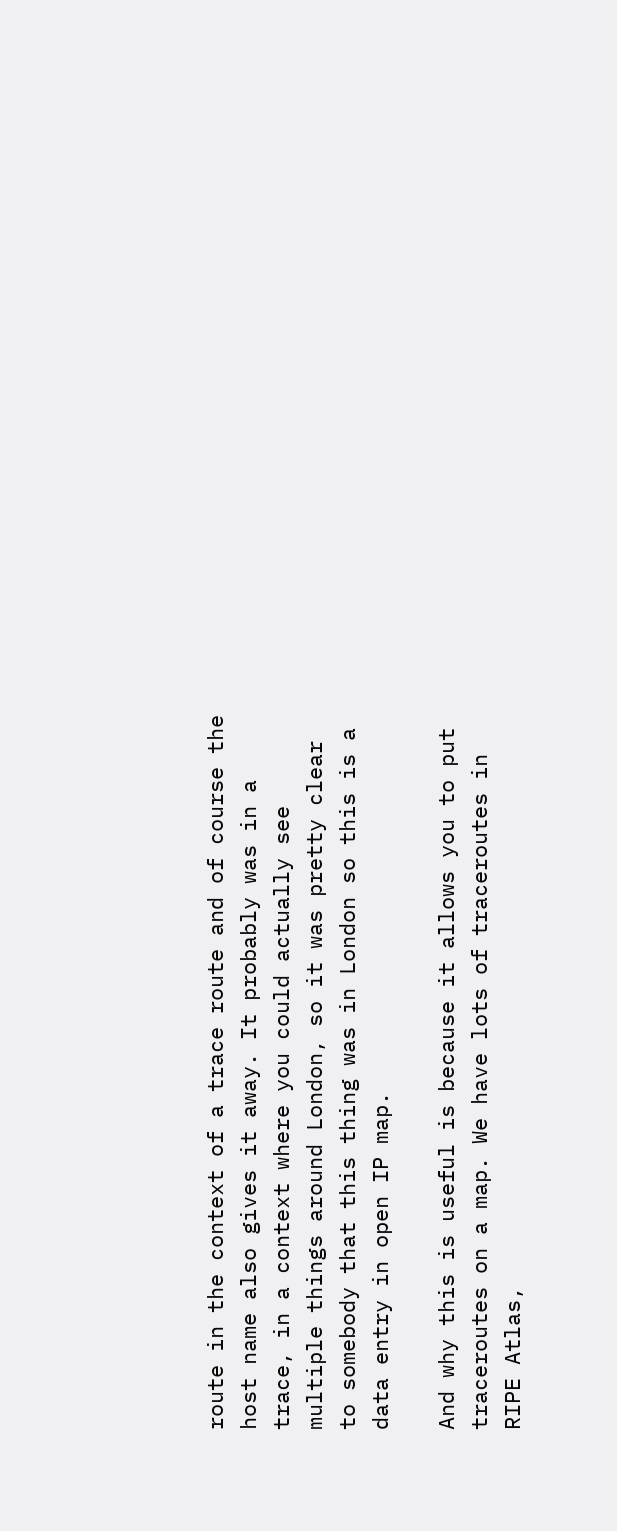route in the context of a trace route and of course the host name also gives it away. It probably was in a trace, in a context where you could actually see multiple things around London, so it was pretty clear to somebody that this thing was in London so this is a data entry in open IP map.

And why this is useful is because it allows you to put traceroutes on a map. We have lots of traceroutes in RIPE Atlas,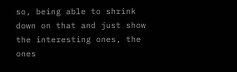so, being able to shrink down on that and just show the interesting ones, the ones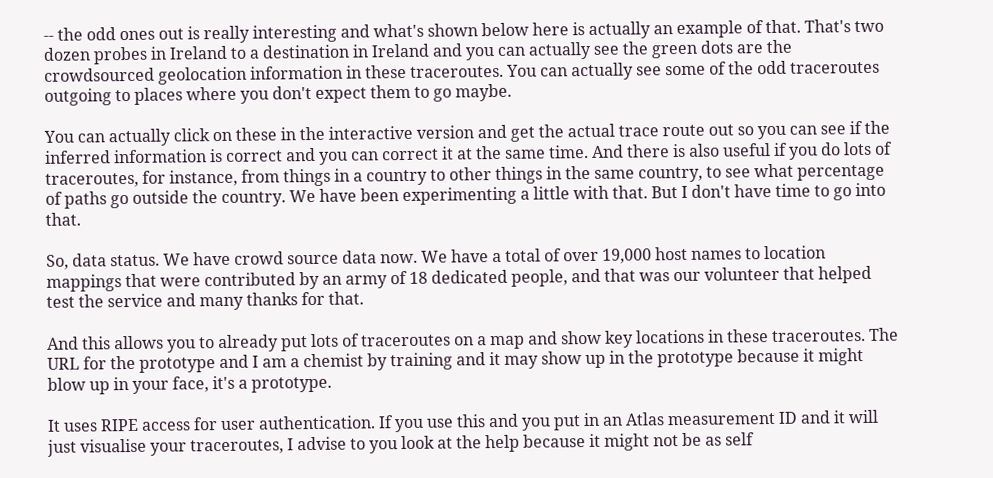‑‑ the odd ones out is really interesting and what's shown below here is actually an example of that. That's two dozen probes in Ireland to a destination in Ireland and you can actually see the green dots are the crowdsourced geolocation information in these traceroutes. You can actually see some of the odd traceroutes outgoing to places where you don't expect them to go maybe.

You can actually click on these in the interactive version and get the actual trace route out so you can see if the inferred information is correct and you can correct it at the same time. And there is also useful if you do lots of traceroutes, for instance, from things in a country to other things in the same country, to see what percentage of paths go outside the country. We have been experimenting a little with that. But I don't have time to go into that.

So, data status. We have crowd source data now. We have a total of over 19,000 host names to location mappings that were contributed by an army of 18 dedicated people, and that was our volunteer that helped test the service and many thanks for that.

And this allows you to already put lots of traceroutes on a map and show key locations in these traceroutes. The URL for the prototype and I am a chemist by training and it may show up in the prototype because it might blow up in your face, it's a prototype.

It uses RIPE access for user authentication. If you use this and you put in an Atlas measurement ID and it will just visualise your traceroutes, I advise to you look at the help because it might not be as self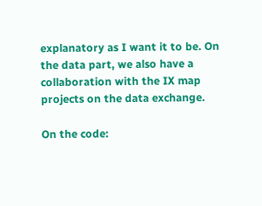explanatory as I want it to be. On the data part, we also have a collaboration with the IX map projects on the data exchange.

On the code: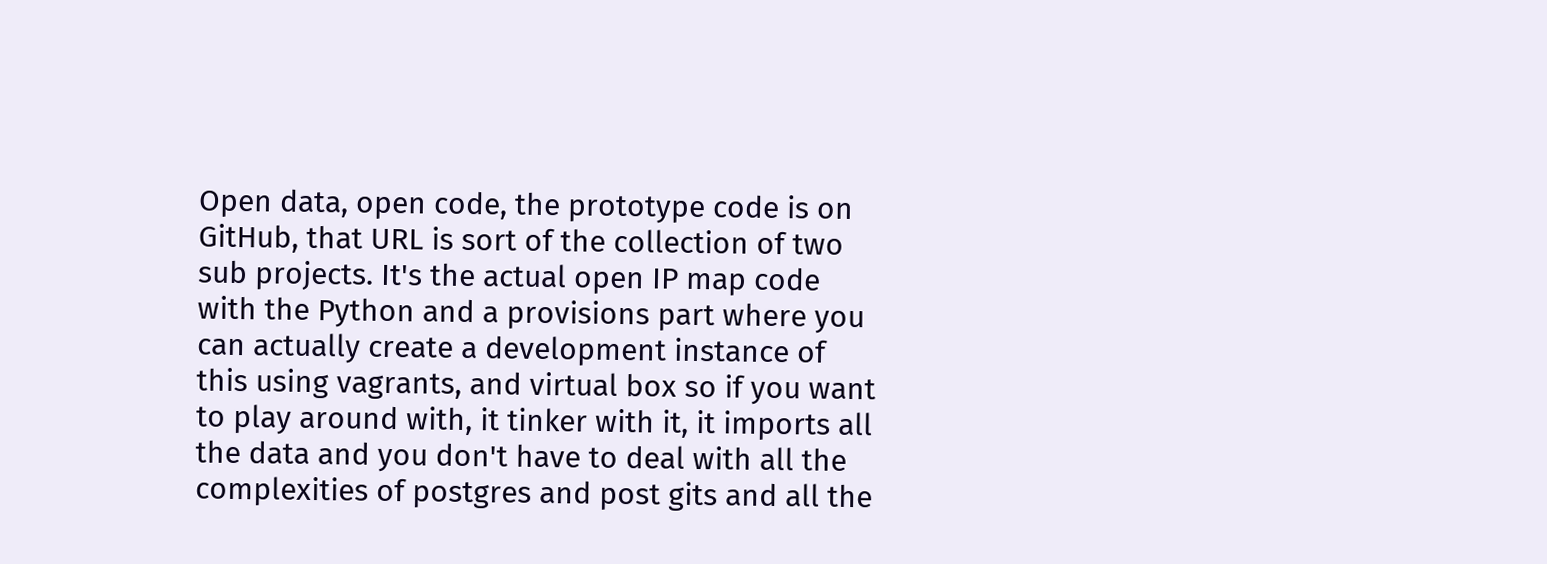Open data, open code, the prototype code is on GitHub, that URL is sort of the collection of two sub projects. It's the actual open IP map code with the Python and a provisions part where you can actually create a development instance of this using vagrants, and virtual box so if you want to play around with, it tinker with it, it imports all the data and you don't have to deal with all the complexities of postgres and post gits and all the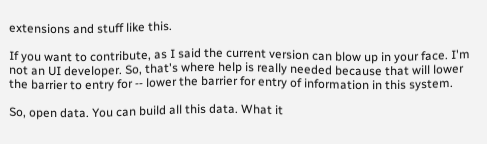extensions and stuff like this.

If you want to contribute, as I said the current version can blow up in your face. I'm not an UI developer. So, that's where help is really needed because that will lower the barrier to entry for ‑‑ lower the barrier for entry of information in this system.

So, open data. You can build all this data. What it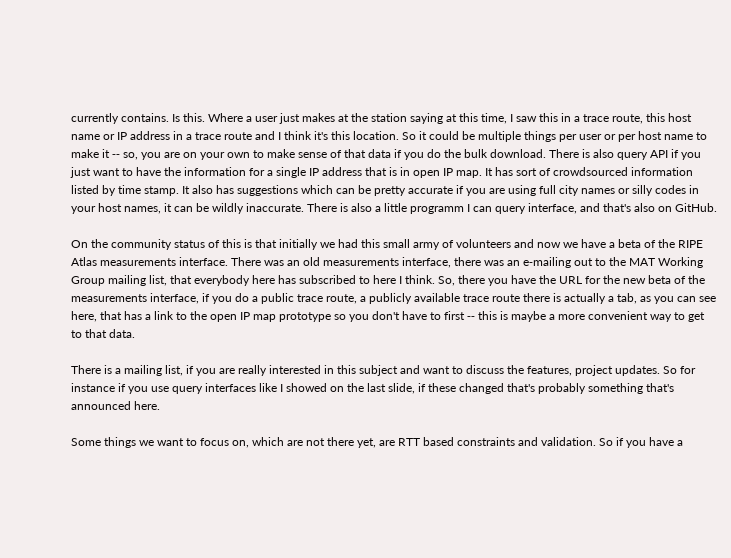currently contains. Is this. Where a user just makes at the station saying at this time, I saw this in a trace route, this host name or IP address in a trace route and I think it's this location. So it could be multiple things per user or per host name to make it ‑‑ so, you are on your own to make sense of that data if you do the bulk download. There is also query API if you just want to have the information for a single IP address that is in open IP map. It has sort of crowdsourced information listed by time stamp. It also has suggestions which can be pretty accurate if you are using full city names or silly codes in your host names, it can be wildly inaccurate. There is also a little programm I can query interface, and that's also on GitHub.

On the community status of this is that initially we had this small army of volunteers and now we have a beta of the RIPE Atlas measurements interface. There was an old measurements interface, there was an e‑mailing out to the MAT Working Group mailing list, that everybody here has subscribed to here I think. So, there you have the URL for the new beta of the measurements interface, if you do a public trace route, a publicly available trace route there is actually a tab, as you can see here, that has a link to the open IP map prototype so you don't have to first ‑‑ this is maybe a more convenient way to get to that data.

There is a mailing list, if you are really interested in this subject and want to discuss the features, project updates. So for instance if you use query interfaces like I showed on the last slide, if these changed that's probably something that's announced here.

Some things we want to focus on, which are not there yet, are RTT based constraints and validation. So if you have a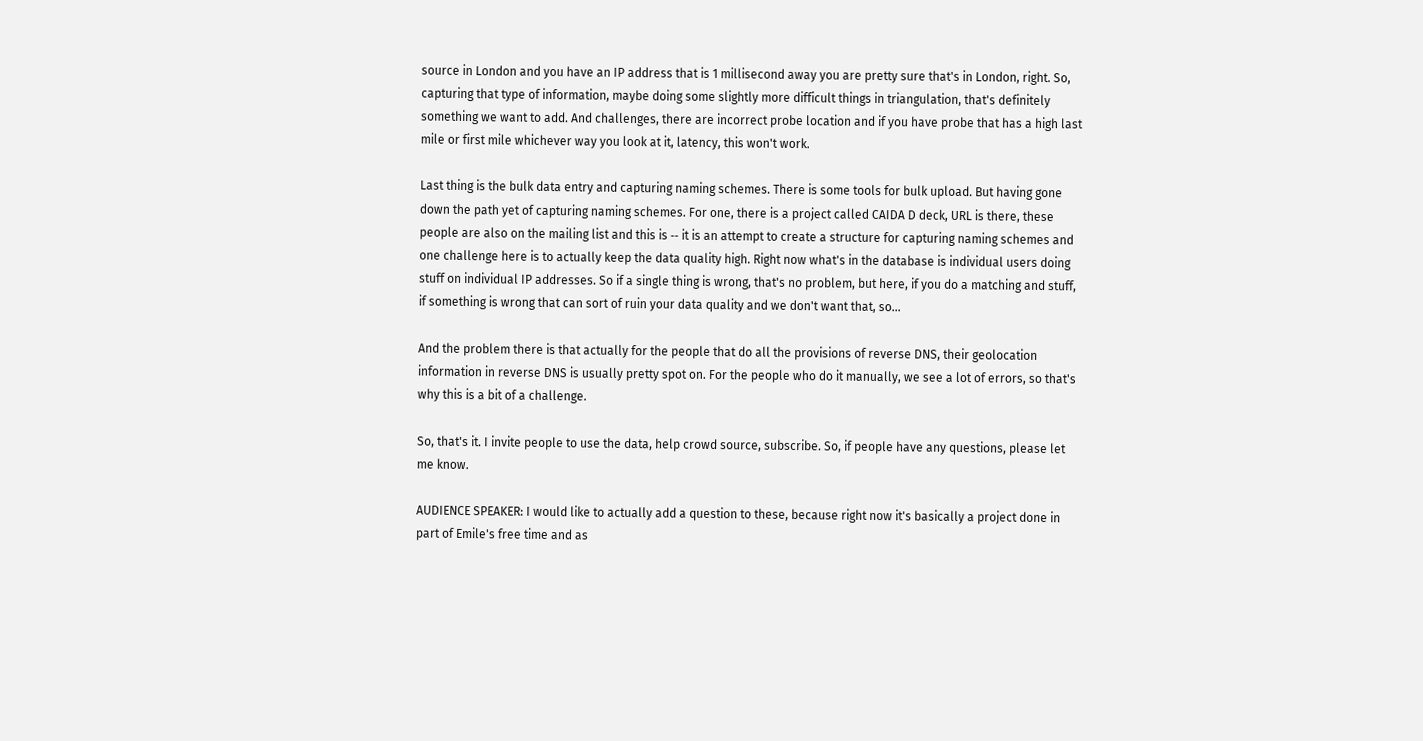source in London and you have an IP address that is 1 millisecond away you are pretty sure that's in London, right. So, capturing that type of information, maybe doing some slightly more difficult things in triangulation, that's definitely something we want to add. And challenges, there are incorrect probe location and if you have probe that has a high last mile or first mile whichever way you look at it, latency, this won't work.

Last thing is the bulk data entry and capturing naming schemes. There is some tools for bulk upload. But having gone down the path yet of capturing naming schemes. For one, there is a project called CAIDA D deck, URL is there, these people are also on the mailing list and this is ‑‑ it is an attempt to create a structure for capturing naming schemes and one challenge here is to actually keep the data quality high. Right now what's in the database is individual users doing stuff on individual IP addresses. So if a single thing is wrong, that's no problem, but here, if you do a matching and stuff, if something is wrong that can sort of ruin your data quality and we don't want that, so...

And the problem there is that actually for the people that do all the provisions of reverse DNS, their geolocation information in reverse DNS is usually pretty spot on. For the people who do it manually, we see a lot of errors, so that's why this is a bit of a challenge.

So, that's it. I invite people to use the data, help crowd source, subscribe. So, if people have any questions, please let me know.

AUDIENCE SPEAKER: I would like to actually add a question to these, because right now it's basically a project done in part of Emile's free time and as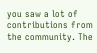you saw a lot of contributions from the community. The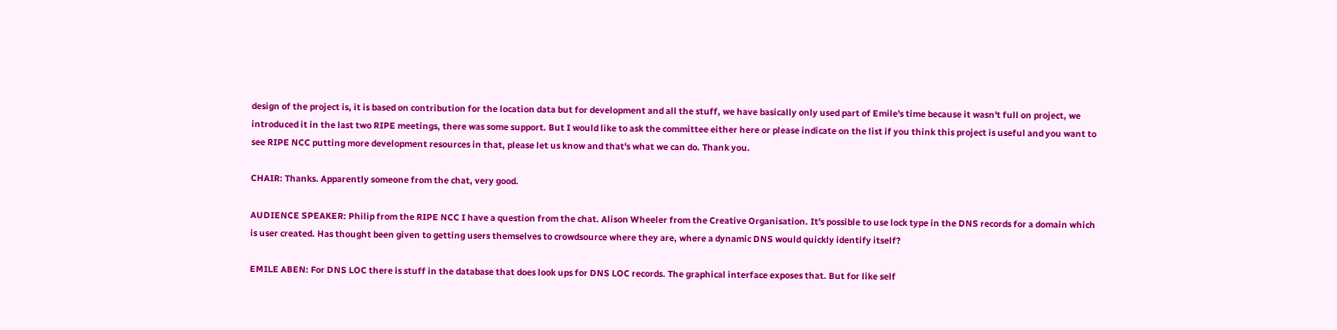design of the project is, it is based on contribution for the location data but for development and all the stuff, we have basically only used part of Emile's time because it wasn't full on project, we introduced it in the last two RIPE meetings, there was some support. But I would like to ask the committee either here or please indicate on the list if you think this project is useful and you want to see RIPE NCC putting more development resources in that, please let us know and that's what we can do. Thank you.

CHAIR: Thanks. Apparently someone from the chat, very good.

AUDIENCE SPEAKER: Philip from the RIPE NCC I have a question from the chat. Alison Wheeler from the Creative Organisation. It's possible to use lock type in the DNS records for a domain which is user created. Has thought been given to getting users themselves to crowdsource where they are, where a dynamic DNS would quickly identify itself?

EMILE ABEN: For DNS LOC there is stuff in the database that does look ups for DNS LOC records. The graphical interface exposes that. But for like self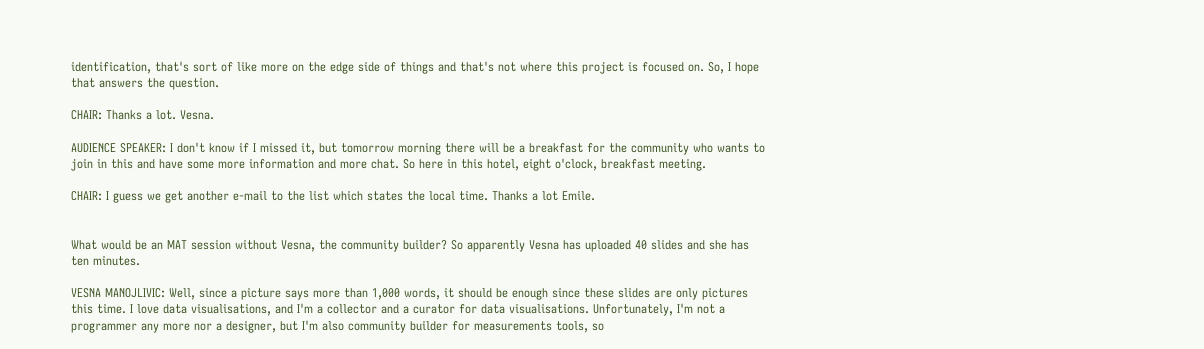identification, that's sort of like more on the edge side of things and that's not where this project is focused on. So, I hope that answers the question.

CHAIR: Thanks a lot. Vesna.

AUDIENCE SPEAKER: I don't know if I missed it, but tomorrow morning there will be a breakfast for the community who wants to join in this and have some more information and more chat. So here in this hotel, eight o'clock, breakfast meeting.

CHAIR: I guess we get another e‑mail to the list which states the local time. Thanks a lot Emile.


What would be an MAT session without Vesna, the community builder? So apparently Vesna has uploaded 40 slides and she has ten minutes.

VESNA MANOJLIVIC: Well, since a picture says more than 1,000 words, it should be enough since these slides are only pictures this time. I love data visualisations, and I'm a collector and a curator for data visualisations. Unfortunately, I'm not a programmer any more nor a designer, but I'm also community builder for measurements tools, so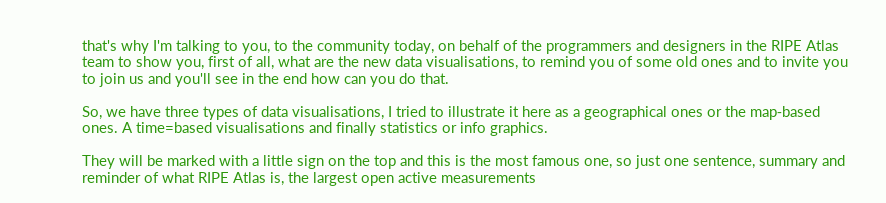that's why I'm talking to you, to the community today, on behalf of the programmers and designers in the RIPE Atlas team to show you, first of all, what are the new data visualisations, to remind you of some old ones and to invite you to join us and you'll see in the end how can you do that.

So, we have three types of data visualisations, I tried to illustrate it here as a geographical ones or the map‑based ones. A time=based visualisations and finally statistics or info graphics.

They will be marked with a little sign on the top and this is the most famous one, so just one sentence, summary and reminder of what RIPE Atlas is, the largest open active measurements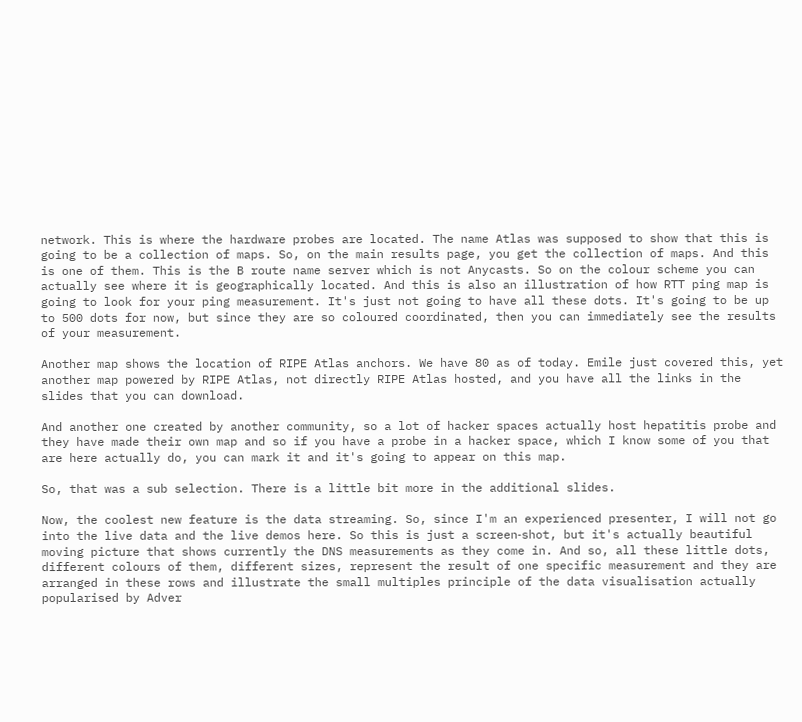network. This is where the hardware probes are located. The name Atlas was supposed to show that this is going to be a collection of maps. So, on the main results page, you get the collection of maps. And this is one of them. This is the B route name server which is not Anycasts. So on the colour scheme you can actually see where it is geographically located. And this is also an illustration of how RTT ping map is going to look for your ping measurement. It's just not going to have all these dots. It's going to be up to 500 dots for now, but since they are so coloured coordinated, then you can immediately see the results of your measurement.

Another map shows the location of RIPE Atlas anchors. We have 80 as of today. Emile just covered this, yet another map powered by RIPE Atlas, not directly RIPE Atlas hosted, and you have all the links in the slides that you can download.

And another one created by another community, so a lot of hacker spaces actually host hepatitis probe and they have made their own map and so if you have a probe in a hacker space, which I know some of you that are here actually do, you can mark it and it's going to appear on this map.

So, that was a sub selection. There is a little bit more in the additional slides.

Now, the coolest new feature is the data streaming. So, since I'm an experienced presenter, I will not go into the live data and the live demos here. So this is just a screen‑shot, but it's actually beautiful moving picture that shows currently the DNS measurements as they come in. And so, all these little dots, different colours of them, different sizes, represent the result of one specific measurement and they are arranged in these rows and illustrate the small multiples principle of the data visualisation actually popularised by Adver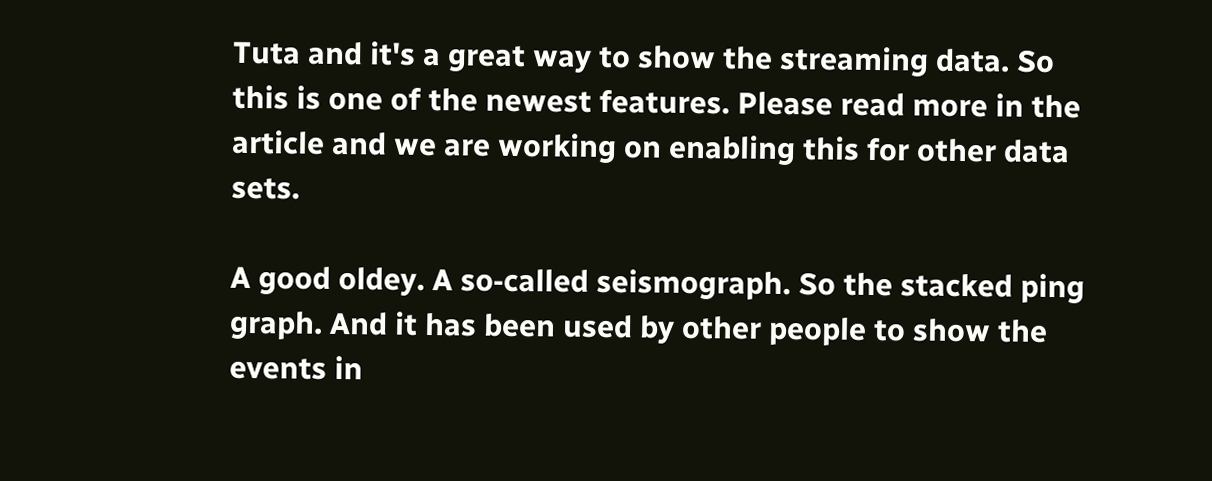Tuta and it's a great way to show the streaming data. So this is one of the newest features. Please read more in the article and we are working on enabling this for other data sets.

A good oldey. A so‑called seismograph. So the stacked ping graph. And it has been used by other people to show the events in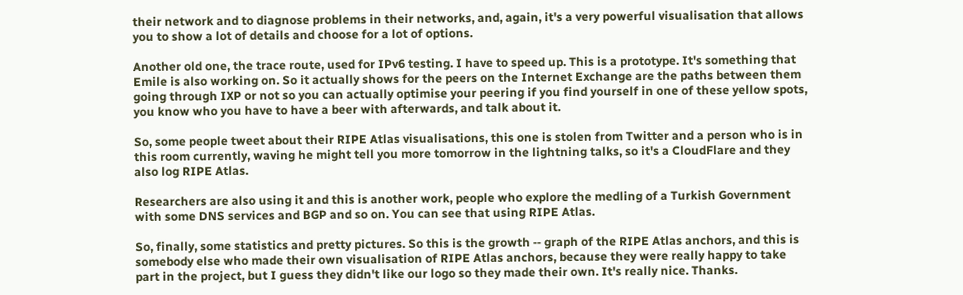their network and to diagnose problems in their networks, and, again, it's a very powerful visualisation that allows you to show a lot of details and choose for a lot of options.

Another old one, the trace route, used for IPv6 testing. I have to speed up. This is a prototype. It's something that Emile is also working on. So it actually shows for the peers on the Internet Exchange are the paths between them going through IXP or not so you can actually optimise your peering if you find yourself in one of these yellow spots, you know who you have to have a beer with afterwards, and talk about it.

So, some people tweet about their RIPE Atlas visualisations, this one is stolen from Twitter and a person who is in this room currently, waving he might tell you more tomorrow in the lightning talks, so it's a CloudFlare and they also log RIPE Atlas.

Researchers are also using it and this is another work, people who explore the medling of a Turkish Government with some DNS services and BGP and so on. You can see that using RIPE Atlas.

So, finally, some statistics and pretty pictures. So this is the growth ‑‑ graph of the RIPE Atlas anchors, and this is somebody else who made their own visualisation of RIPE Atlas anchors, because they were really happy to take part in the project, but I guess they didn't like our logo so they made their own. It's really nice. Thanks.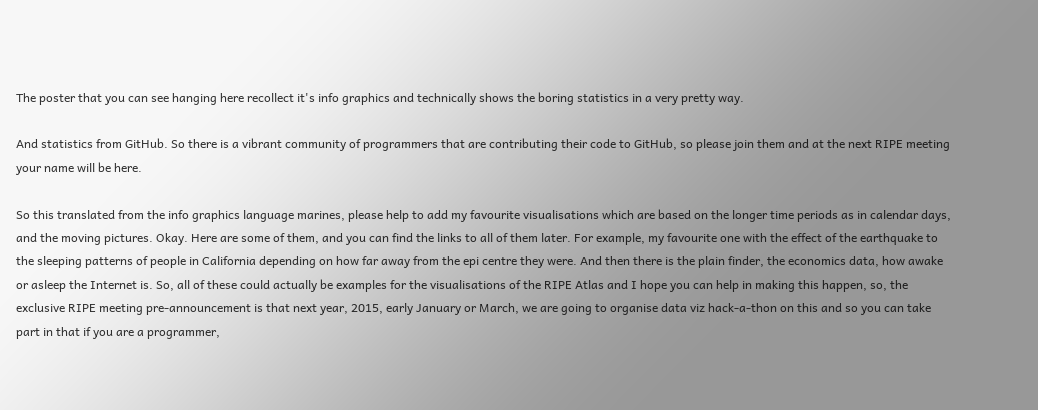The poster that you can see hanging here recollect it's info graphics and technically shows the boring statistics in a very pretty way.

And statistics from GitHub. So there is a vibrant community of programmers that are contributing their code to GitHub, so please join them and at the next RIPE meeting your name will be here.

So this translated from the info graphics language marines, please help to add my favourite visualisations which are based on the longer time periods as in calendar days, and the moving pictures. Okay. Here are some of them, and you can find the links to all of them later. For example, my favourite one with the effect of the earthquake to the sleeping patterns of people in California depending on how far away from the epi centre they were. And then there is the plain finder, the economics data, how awake or asleep the Internet is. So, all of these could actually be examples for the visualisations of the RIPE Atlas and I hope you can help in making this happen, so, the exclusive RIPE meeting pre‑announcement is that next year, 2015, early January or March, we are going to organise data viz hack‑a‑thon on this and so you can take part in that if you are a programmer,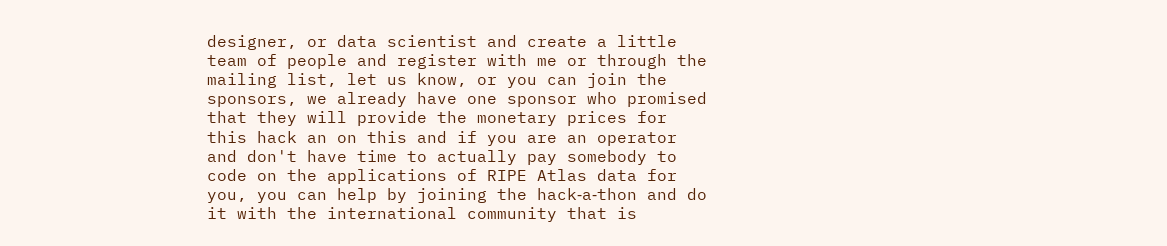designer, or data scientist and create a little team of people and register with me or through the mailing list, let us know, or you can join the sponsors, we already have one sponsor who promised that they will provide the monetary prices for this hack an on this and if you are an operator and don't have time to actually pay somebody to code on the applications of RIPE Atlas data for you, you can help by joining the hack‑a‑thon and do it with the international community that is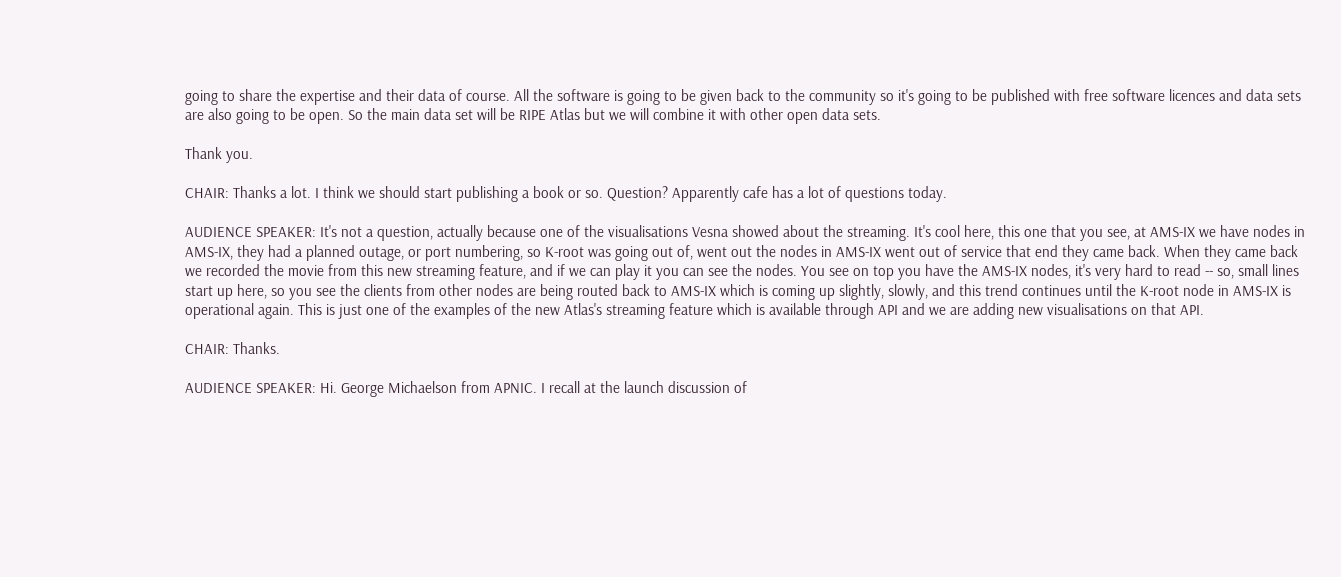going to share the expertise and their data of course. All the software is going to be given back to the community so it's going to be published with free software licences and data sets are also going to be open. So the main data set will be RIPE Atlas but we will combine it with other open data sets.

Thank you.

CHAIR: Thanks a lot. I think we should start publishing a book or so. Question? Apparently cafe has a lot of questions today.

AUDIENCE SPEAKER: It's not a question, actually because one of the visualisations Vesna showed about the streaming. It's cool here, this one that you see, at AMS‑IX we have nodes in AMS‑IX, they had a planned outage, or port numbering, so K‑root was going out of, went out the nodes in AMS‑IX went out of service that end they came back. When they came back we recorded the movie from this new streaming feature, and if we can play it you can see the nodes. You see on top you have the AMS‑IX nodes, it's very hard to read ‑‑ so, small lines start up here, so you see the clients from other nodes are being routed back to AMS‑IX which is coming up slightly, slowly, and this trend continues until the K‑root node in AMS‑IX is operational again. This is just one of the examples of the new Atlas's streaming feature which is available through API and we are adding new visualisations on that API.

CHAIR: Thanks.

AUDIENCE SPEAKER: Hi. George Michaelson from APNIC. I recall at the launch discussion of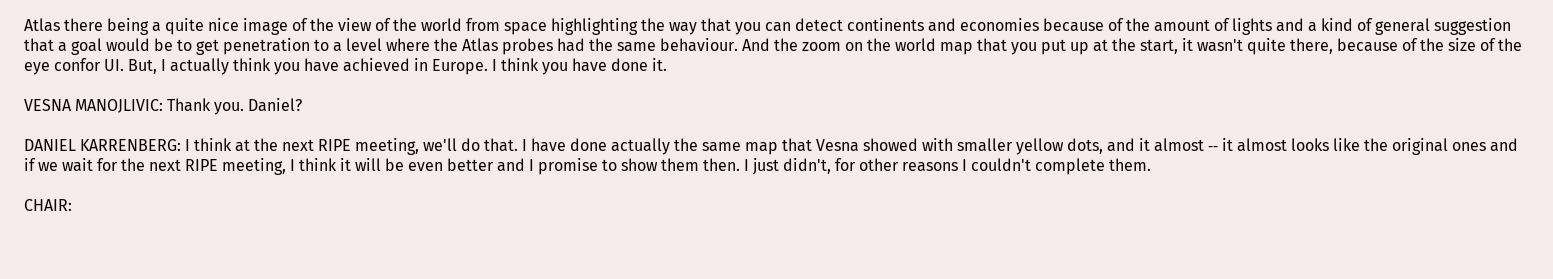Atlas there being a quite nice image of the view of the world from space highlighting the way that you can detect continents and economies because of the amount of lights and a kind of general suggestion that a goal would be to get penetration to a level where the Atlas probes had the same behaviour. And the zoom on the world map that you put up at the start, it wasn't quite there, because of the size of the eye confor UI. But, I actually think you have achieved in Europe. I think you have done it.

VESNA MANOJLIVIC: Thank you. Daniel?

DANIEL KARRENBERG: I think at the next RIPE meeting, we'll do that. I have done actually the same map that Vesna showed with smaller yellow dots, and it almost ‑‑ it almost looks like the original ones and if we wait for the next RIPE meeting, I think it will be even better and I promise to show them then. I just didn't, for other reasons I couldn't complete them.

CHAIR: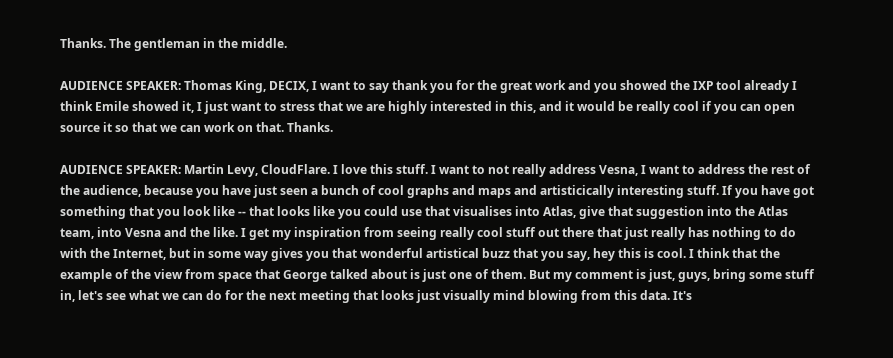Thanks. The gentleman in the middle.

AUDIENCE SPEAKER: Thomas King, DECIX, I want to say thank you for the great work and you showed the IXP tool already I think Emile showed it, I just want to stress that we are highly interested in this, and it would be really cool if you can open source it so that we can work on that. Thanks.

AUDIENCE SPEAKER: Martin Levy, CloudFlare. I love this stuff. I want to not really address Vesna, I want to address the rest of the audience, because you have just seen a bunch of cool graphs and maps and artisticically interesting stuff. If you have got something that you look like ‑‑ that looks like you could use that visualises into Atlas, give that suggestion into the Atlas team, into Vesna and the like. I get my inspiration from seeing really cool stuff out there that just really has nothing to do with the Internet, but in some way gives you that wonderful artistical buzz that you say, hey this is cool. I think that the example of the view from space that George talked about is just one of them. But my comment is just, guys, bring some stuff in, let's see what we can do for the next meeting that looks just visually mind blowing from this data. It's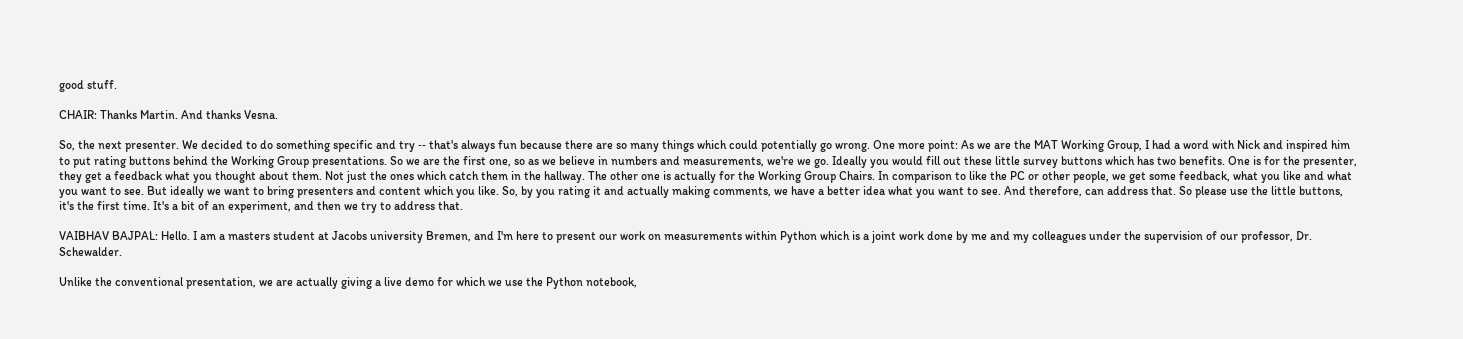good stuff.

CHAIR: Thanks Martin. And thanks Vesna.

So, the next presenter. We decided to do something specific and try ‑‑ that's always fun because there are so many things which could potentially go wrong. One more point: As we are the MAT Working Group, I had a word with Nick and inspired him to put rating buttons behind the Working Group presentations. So we are the first one, so as we believe in numbers and measurements, we're we go. Ideally you would fill out these little survey buttons which has two benefits. One is for the presenter, they get a feedback what you thought about them. Not just the ones which catch them in the hallway. The other one is actually for the Working Group Chairs. In comparison to like the PC or other people, we get some feedback, what you like and what you want to see. But ideally we want to bring presenters and content which you like. So, by you rating it and actually making comments, we have a better idea what you want to see. And therefore, can address that. So please use the little buttons, it's the first time. It's a bit of an experiment, and then we try to address that.

VAIBHAV BAJPAL: Hello. I am a masters student at Jacobs university Bremen, and I'm here to present our work on measurements within Python which is a joint work done by me and my colleagues under the supervision of our professor, Dr. Schewalder.

Unlike the conventional presentation, we are actually giving a live demo for which we use the Python notebook,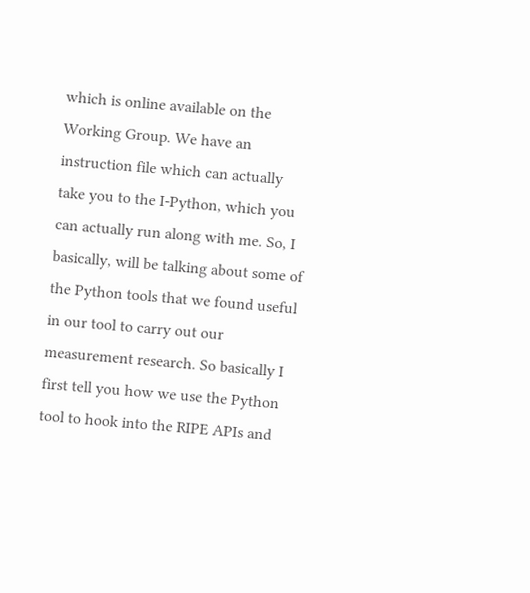which is online available on the Working Group. We have an instruction file which can actually take you to the I‑Python, which you can actually run along with me. So, I basically, will be talking about some of the Python tools that we found useful in our tool to carry out our measurement research. So basically I first tell you how we use the Python tool to hook into the RIPE APIs and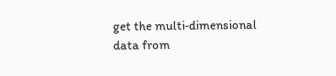get the multi‑dimensional data from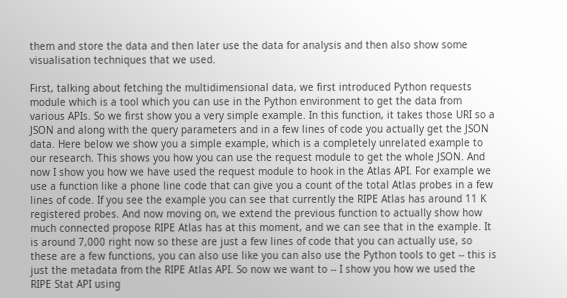them and store the data and then later use the data for analysis and then also show some visualisation techniques that we used.

First, talking about fetching the multidimensional data, we first introduced Python requests module which is a tool which you can use in the Python environment to get the data from various APIs. So we first show you a very simple example. In this function, it takes those URI so a JSON and along with the query parameters and in a few lines of code you actually get the JSON data. Here below we show you a simple example, which is a completely unrelated example to our research. This shows you how you can use the request module to get the whole JSON. And now I show you how we have used the request module to hook in the Atlas API. For example we use a function like a phone line code that can give you a count of the total Atlas probes in a few lines of code. If you see the example you can see that currently the RIPE Atlas has around 11 K registered probes. And now moving on, we extend the previous function to actually show how much connected propose RIPE Atlas has at this moment, and we can see that in the example. It is around 7,000 right now so these are just a few lines of code that you can actually use, so these are a few functions, you can also use like you can also use the Python tools to get ‑‑ this is just the metadata from the RIPE Atlas API. So now we want to ‑‑ I show you how we used the RIPE Stat API using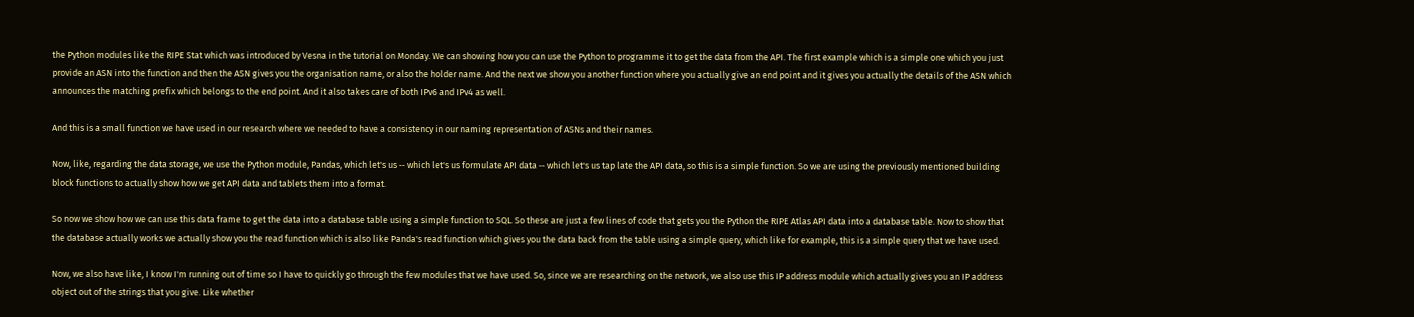the Python modules like the RIPE Stat which was introduced by Vesna in the tutorial on Monday. We can showing how you can use the Python to programme it to get the data from the API. The first example which is a simple one which you just provide an ASN into the function and then the ASN gives you the organisation name, or also the holder name. And the next we show you another function where you actually give an end point and it gives you actually the details of the ASN which announces the matching prefix which belongs to the end point. And it also takes care of both IPv6 and IPv4 as well.

And this is a small function we have used in our research where we needed to have a consistency in our naming representation of ASNs and their names.

Now, like, regarding the data storage, we use the Python module, Pandas, which let's us ‑‑ which let's us formulate API data ‑‑ which let's us tap late the API data, so this is a simple function. So we are using the previously mentioned building block functions to actually show how we get API data and tablets them into a format.

So now we show how we can use this data frame to get the data into a database table using a simple function to SQL. So these are just a few lines of code that gets you the Python the RIPE Atlas API data into a database table. Now to show that the database actually works we actually show you the read function which is also like Panda's read function which gives you the data back from the table using a simple query, which like for example, this is a simple query that we have used.

Now, we also have like, I know I'm running out of time so I have to quickly go through the few modules that we have used. So, since we are researching on the network, we also use this IP address module which actually gives you an IP address object out of the strings that you give. Like whether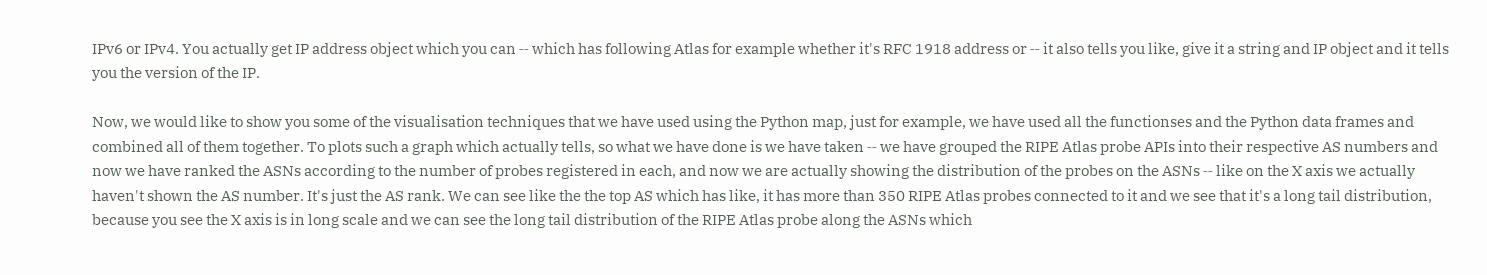IPv6 or IPv4. You actually get IP address object which you can ‑‑ which has following Atlas for example whether it's RFC 1918 address or ‑‑ it also tells you like, give it a string and IP object and it tells you the version of the IP.

Now, we would like to show you some of the visualisation techniques that we have used using the Python map, just for example, we have used all the functionses and the Python data frames and combined all of them together. To plots such a graph which actually tells, so what we have done is we have taken ‑‑ we have grouped the RIPE Atlas probe APIs into their respective AS numbers and now we have ranked the ASNs according to the number of probes registered in each, and now we are actually showing the distribution of the probes on the ASNs ‑‑ like on the X axis we actually haven't shown the AS number. It's just the AS rank. We can see like the the top AS which has like, it has more than 350 RIPE Atlas probes connected to it and we see that it's a long tail distribution, because you see the X axis is in long scale and we can see the long tail distribution of the RIPE Atlas probe along the ASNs which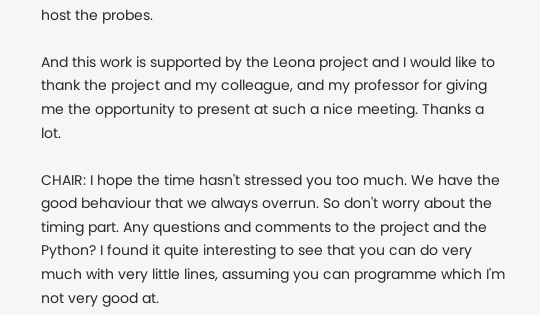host the probes.

And this work is supported by the Leona project and I would like to thank the project and my colleague, and my professor for giving me the opportunity to present at such a nice meeting. Thanks a lot.

CHAIR: I hope the time hasn't stressed you too much. We have the good behaviour that we always overrun. So don't worry about the timing part. Any questions and comments to the project and the Python? I found it quite interesting to see that you can do very much with very little lines, assuming you can programme which I'm not very good at.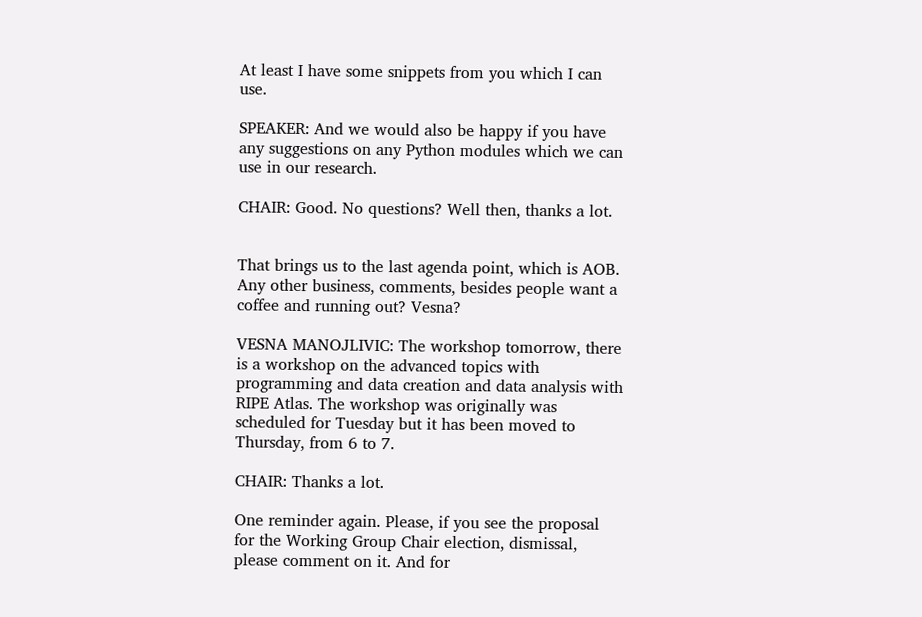At least I have some snippets from you which I can use.

SPEAKER: And we would also be happy if you have any suggestions on any Python modules which we can use in our research.

CHAIR: Good. No questions? Well then, thanks a lot.


That brings us to the last agenda point, which is AOB. Any other business, comments, besides people want a coffee and running out? Vesna?

VESNA MANOJLIVIC: The workshop tomorrow, there is a workshop on the advanced topics with programming and data creation and data analysis with RIPE Atlas. The workshop was originally was scheduled for Tuesday but it has been moved to Thursday, from 6 to 7.

CHAIR: Thanks a lot.

One reminder again. Please, if you see the proposal for the Working Group Chair election, dismissal, please comment on it. And for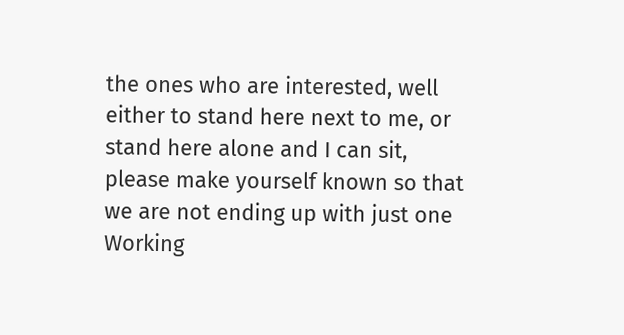the ones who are interested, well either to stand here next to me, or stand here alone and I can sit, please make yourself known so that we are not ending up with just one Working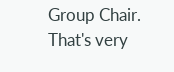Group Chair. That's very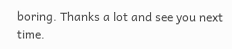boring. Thanks a lot and see you next time.